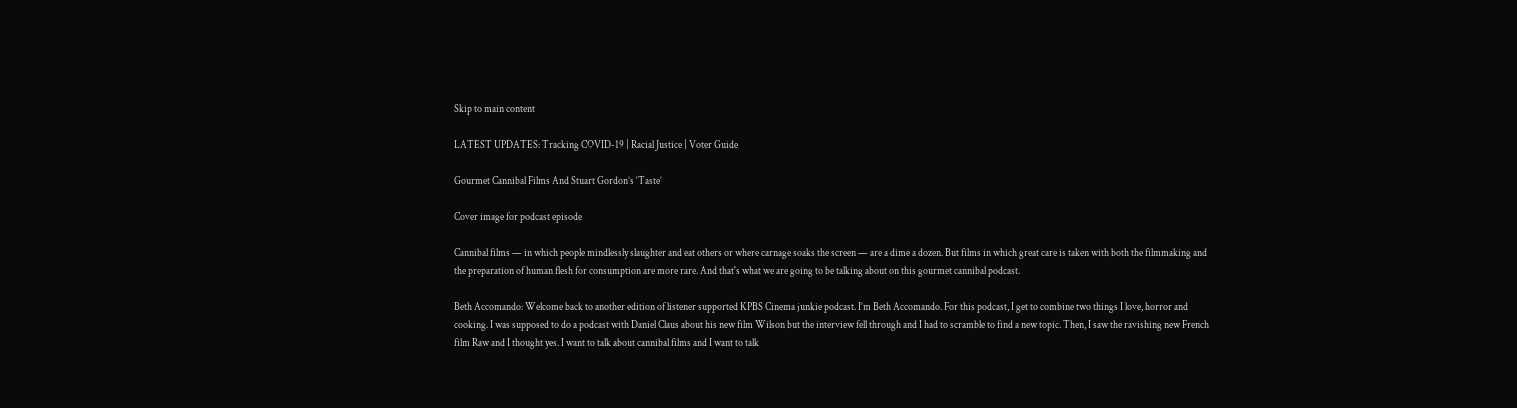Skip to main content

LATEST UPDATES: Tracking COVID-19 | Racial Justice | Voter Guide

Gourmet Cannibal Films And Stuart Gordon’s ‘Taste’

Cover image for podcast episode

Cannibal films — in which people mindlessly slaughter and eat others or where carnage soaks the screen — are a dime a dozen. But films in which great care is taken with both the filmmaking and the preparation of human flesh for consumption are more rare. And that's what we are going to be talking about on this gourmet cannibal podcast.

Beth Accomando: Welcome back to another edition of listener supported KPBS Cinema junkie podcast. I’m Beth Accomando. For this podcast, I get to combine two things I love, horror and cooking. I was supposed to do a podcast with Daniel Claus about his new film Wilson but the interview fell through and I had to scramble to find a new topic. Then, I saw the ravishing new French film Raw and I thought yes. I want to talk about cannibal films and I want to talk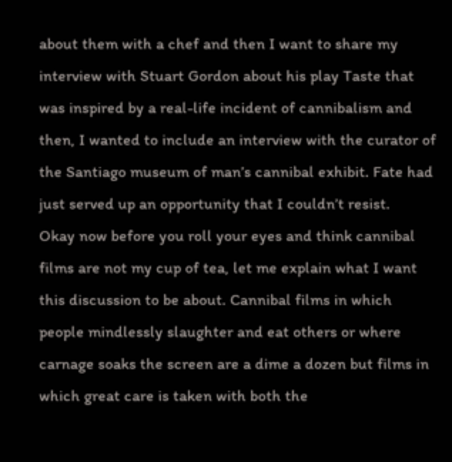about them with a chef and then I want to share my interview with Stuart Gordon about his play Taste that was inspired by a real-life incident of cannibalism and then, I wanted to include an interview with the curator of the Santiago museum of man’s cannibal exhibit. Fate had just served up an opportunity that I couldn’t resist.
Okay now before you roll your eyes and think cannibal films are not my cup of tea, let me explain what I want this discussion to be about. Cannibal films in which people mindlessly slaughter and eat others or where carnage soaks the screen are a dime a dozen but films in which great care is taken with both the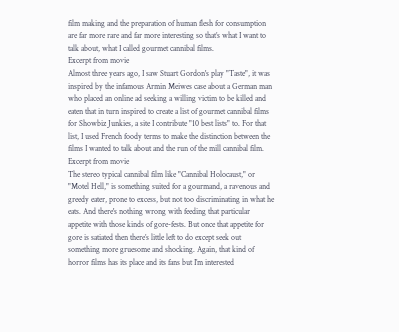film making and the preparation of human flesh for consumption are far more rare and far more interesting so that’s what I want to talk about, what I called gourmet cannibal films.
Excerpt from movie
Almost three years ago, I saw Stuart Gordon's play "Taste", it was inspired by the infamous Armin Meiwes case about a German man who placed an online ad seeking a willing victim to be killed and eaten that in turn inspired to create a list of gourmet cannibal films for Showbiz Junkies, a site I contribute "10 best lists" to. For that list, I used French foody terms to make the distinction between the films I wanted to talk about and the run of the mill cannibal film.
Excerpt from movie
The stereo typical cannibal film like "Cannibal Holocaust," or "Motel Hell," is something suited for a gourmand, a ravenous and greedy eater, prone to excess, but not too discriminating in what he eats. And there's nothing wrong with feeding that particular appetite with those kinds of gore-fests. But once that appetite for gore is satiated then there’s little left to do except seek out something more gruesome and shocking. Again, that kind of horror films has its place and its fans but I’m interested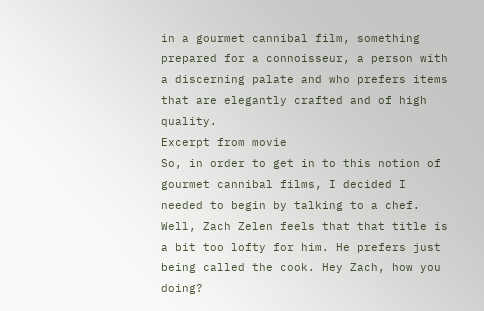in a gourmet cannibal film, something prepared for a connoisseur, a person with a discerning palate and who prefers items that are elegantly crafted and of high quality.
Excerpt from movie
So, in order to get in to this notion of gourmet cannibal films, I decided I needed to begin by talking to a chef. Well, Zach Zelen feels that that title is a bit too lofty for him. He prefers just being called the cook. Hey Zach, how you doing?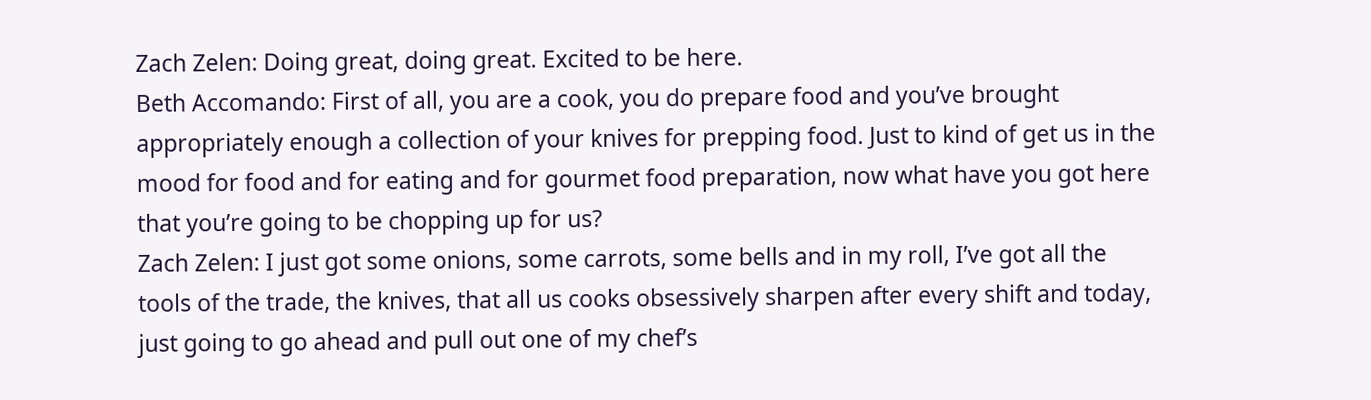Zach Zelen: Doing great, doing great. Excited to be here.
Beth Accomando: First of all, you are a cook, you do prepare food and you’ve brought appropriately enough a collection of your knives for prepping food. Just to kind of get us in the mood for food and for eating and for gourmet food preparation, now what have you got here that you’re going to be chopping up for us?
Zach Zelen: I just got some onions, some carrots, some bells and in my roll, I’ve got all the tools of the trade, the knives, that all us cooks obsessively sharpen after every shift and today, just going to go ahead and pull out one of my chef’s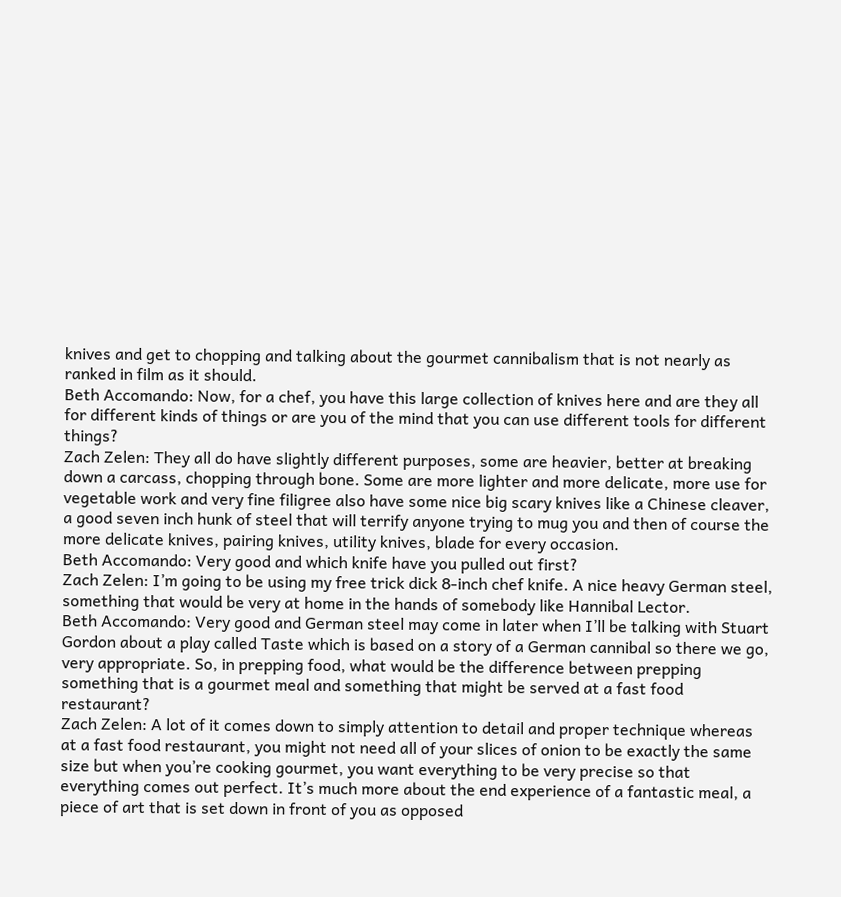knives and get to chopping and talking about the gourmet cannibalism that is not nearly as ranked in film as it should.
Beth Accomando: Now, for a chef, you have this large collection of knives here and are they all for different kinds of things or are you of the mind that you can use different tools for different things?
Zach Zelen: They all do have slightly different purposes, some are heavier, better at breaking down a carcass, chopping through bone. Some are more lighter and more delicate, more use for vegetable work and very fine filigree also have some nice big scary knives like a Chinese cleaver, a good seven inch hunk of steel that will terrify anyone trying to mug you and then of course the more delicate knives, pairing knives, utility knives, blade for every occasion.
Beth Accomando: Very good and which knife have you pulled out first?
Zach Zelen: I’m going to be using my free trick dick 8-inch chef knife. A nice heavy German steel, something that would be very at home in the hands of somebody like Hannibal Lector.
Beth Accomando: Very good and German steel may come in later when I’ll be talking with Stuart Gordon about a play called Taste which is based on a story of a German cannibal so there we go, very appropriate. So, in prepping food, what would be the difference between prepping something that is a gourmet meal and something that might be served at a fast food restaurant?
Zach Zelen: A lot of it comes down to simply attention to detail and proper technique whereas at a fast food restaurant, you might not need all of your slices of onion to be exactly the same size but when you’re cooking gourmet, you want everything to be very precise so that everything comes out perfect. It’s much more about the end experience of a fantastic meal, a piece of art that is set down in front of you as opposed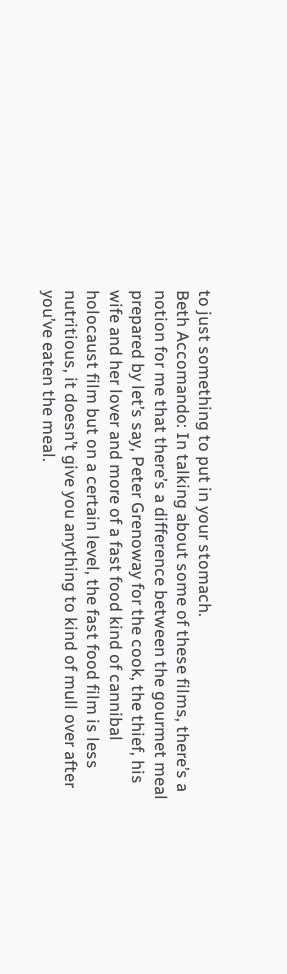to just something to put in your stomach.
Beth Accomando: In talking about some of these films, there’s a notion for me that there’s a difference between the gourmet meal prepared by let’s say, Peter Grenoway for the cook, the thief, his wife and her lover and more of a fast food kind of cannibal holocaust film but on a certain level, the fast food film is less nutritious, it doesn’t give you anything to kind of mull over after you’ve eaten the meal.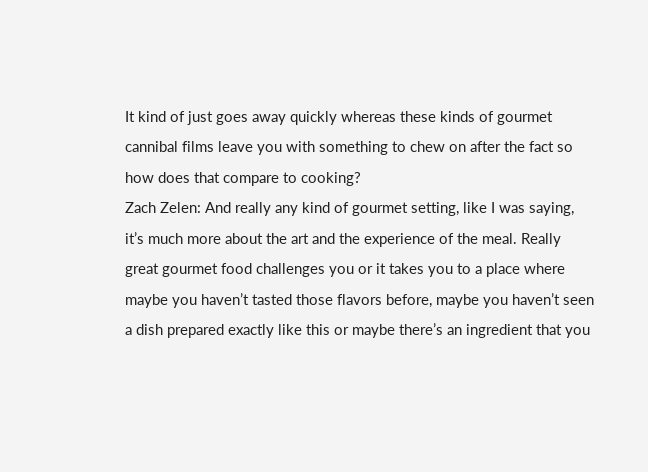It kind of just goes away quickly whereas these kinds of gourmet cannibal films leave you with something to chew on after the fact so how does that compare to cooking?
Zach Zelen: And really any kind of gourmet setting, like I was saying, it’s much more about the art and the experience of the meal. Really great gourmet food challenges you or it takes you to a place where maybe you haven’t tasted those flavors before, maybe you haven’t seen a dish prepared exactly like this or maybe there’s an ingredient that you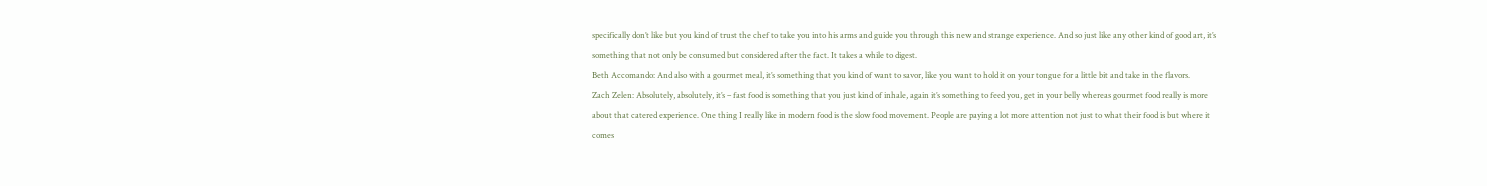specifically don’t like but you kind of trust the chef to take you into his arms and guide you through this new and strange experience. And so just like any other kind of good art, it’s something that not only be consumed but considered after the fact. It takes a while to digest.
Beth Accomando: And also with a gourmet meal, it’s something that you kind of want to savor, like you want to hold it on your tongue for a little bit and take in the flavors.
Zach Zelen: Absolutely, absolutely, it’s – fast food is something that you just kind of inhale, again it’s something to feed you, get in your belly whereas gourmet food really is more about that catered experience. One thing I really like in modern food is the slow food movement. People are paying a lot more attention not just to what their food is but where it comes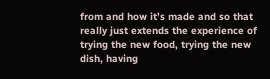from and how it’s made and so that really just extends the experience of trying the new food, trying the new dish, having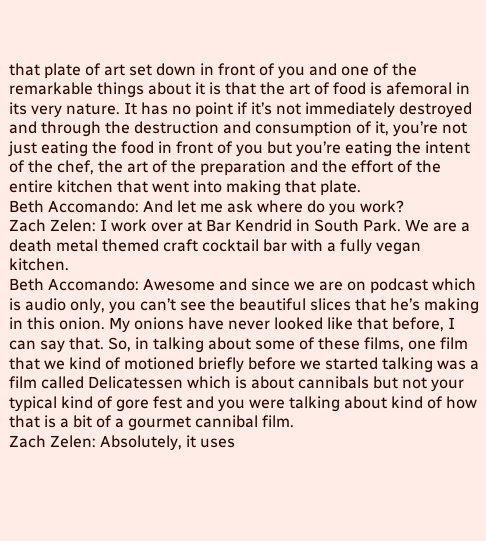that plate of art set down in front of you and one of the remarkable things about it is that the art of food is afemoral in its very nature. It has no point if it’s not immediately destroyed and through the destruction and consumption of it, you’re not just eating the food in front of you but you’re eating the intent of the chef, the art of the preparation and the effort of the entire kitchen that went into making that plate.
Beth Accomando: And let me ask where do you work?
Zach Zelen: I work over at Bar Kendrid in South Park. We are a death metal themed craft cocktail bar with a fully vegan kitchen.
Beth Accomando: Awesome and since we are on podcast which is audio only, you can’t see the beautiful slices that he’s making in this onion. My onions have never looked like that before, I can say that. So, in talking about some of these films, one film that we kind of motioned briefly before we started talking was a film called Delicatessen which is about cannibals but not your typical kind of gore fest and you were talking about kind of how that is a bit of a gourmet cannibal film.
Zach Zelen: Absolutely, it uses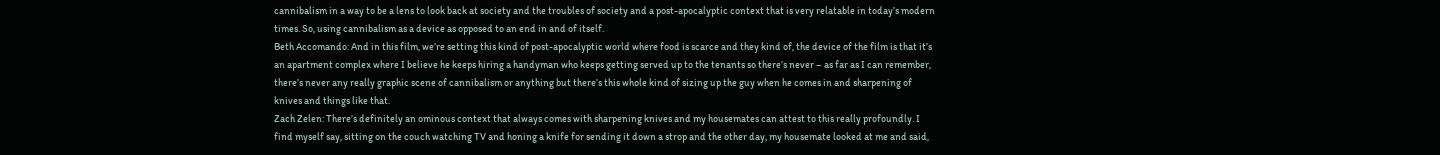cannibalism in a way to be a lens to look back at society and the troubles of society and a post-apocalyptic context that is very relatable in today’s modern times. So, using cannibalism as a device as opposed to an end in and of itself.
Beth Accomando: And in this film, we’re setting this kind of post-apocalyptic world where food is scarce and they kind of, the device of the film is that it’s an apartment complex where I believe he keeps hiring a handyman who keeps getting served up to the tenants so there’s never – as far as I can remember, there’s never any really graphic scene of cannibalism or anything but there’s this whole kind of sizing up the guy when he comes in and sharpening of knives and things like that.
Zach Zelen: There’s definitely an ominous context that always comes with sharpening knives and my housemates can attest to this really profoundly. I find myself say, sitting on the couch watching TV and honing a knife for sending it down a strop and the other day, my housemate looked at me and said,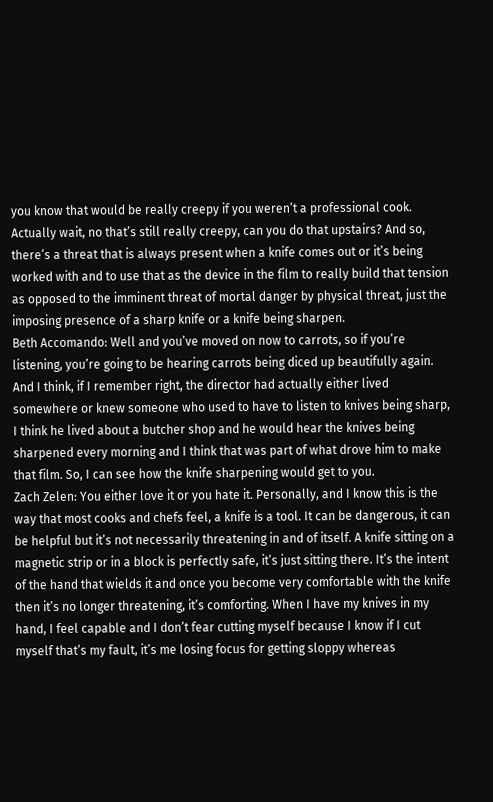you know that would be really creepy if you weren’t a professional cook. Actually wait, no that’s still really creepy, can you do that upstairs? And so, there’s a threat that is always present when a knife comes out or it’s being worked with and to use that as the device in the film to really build that tension as opposed to the imminent threat of mortal danger by physical threat, just the imposing presence of a sharp knife or a knife being sharpen.
Beth Accomando: Well and you’ve moved on now to carrots, so if you’re listening, you’re going to be hearing carrots being diced up beautifully again. And I think, if I remember right, the director had actually either lived somewhere or knew someone who used to have to listen to knives being sharp, I think he lived about a butcher shop and he would hear the knives being sharpened every morning and I think that was part of what drove him to make that film. So, I can see how the knife sharpening would get to you.
Zach Zelen: You either love it or you hate it. Personally, and I know this is the way that most cooks and chefs feel, a knife is a tool. It can be dangerous, it can be helpful but it’s not necessarily threatening in and of itself. A knife sitting on a magnetic strip or in a block is perfectly safe, it’s just sitting there. It’s the intent of the hand that wields it and once you become very comfortable with the knife then it’s no longer threatening, it’s comforting. When I have my knives in my hand, I feel capable and I don’t fear cutting myself because I know if I cut myself that’s my fault, it’s me losing focus for getting sloppy whereas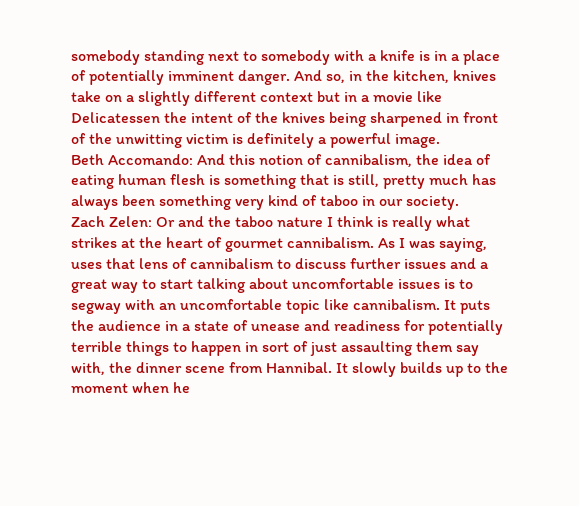somebody standing next to somebody with a knife is in a place of potentially imminent danger. And so, in the kitchen, knives take on a slightly different context but in a movie like Delicatessen the intent of the knives being sharpened in front of the unwitting victim is definitely a powerful image.
Beth Accomando: And this notion of cannibalism, the idea of eating human flesh is something that is still, pretty much has always been something very kind of taboo in our society.
Zach Zelen: Or and the taboo nature I think is really what strikes at the heart of gourmet cannibalism. As I was saying, uses that lens of cannibalism to discuss further issues and a great way to start talking about uncomfortable issues is to segway with an uncomfortable topic like cannibalism. It puts the audience in a state of unease and readiness for potentially terrible things to happen in sort of just assaulting them say with, the dinner scene from Hannibal. It slowly builds up to the moment when he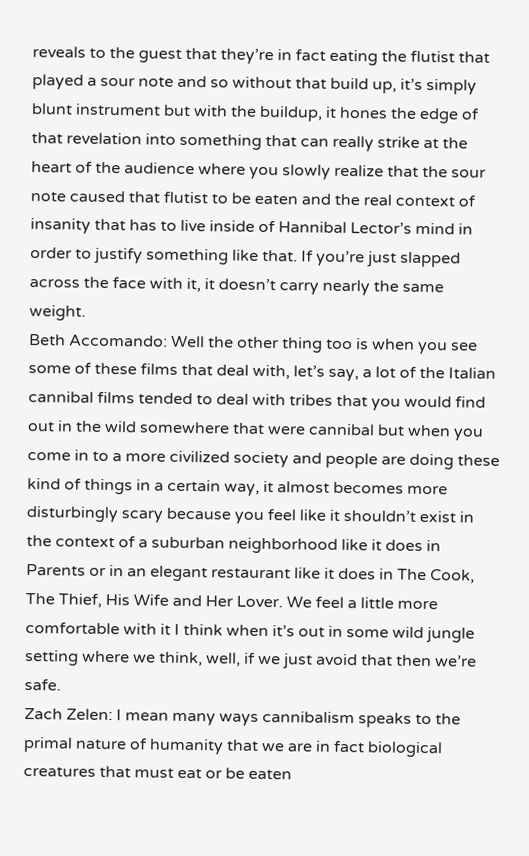reveals to the guest that they’re in fact eating the flutist that played a sour note and so without that build up, it’s simply blunt instrument but with the buildup, it hones the edge of that revelation into something that can really strike at the heart of the audience where you slowly realize that the sour note caused that flutist to be eaten and the real context of insanity that has to live inside of Hannibal Lector’s mind in order to justify something like that. If you’re just slapped across the face with it, it doesn’t carry nearly the same weight.
Beth Accomando: Well the other thing too is when you see some of these films that deal with, let’s say, a lot of the Italian cannibal films tended to deal with tribes that you would find out in the wild somewhere that were cannibal but when you come in to a more civilized society and people are doing these kind of things in a certain way, it almost becomes more disturbingly scary because you feel like it shouldn’t exist in the context of a suburban neighborhood like it does in Parents or in an elegant restaurant like it does in The Cook, The Thief, His Wife and Her Lover. We feel a little more comfortable with it I think when it’s out in some wild jungle setting where we think, well, if we just avoid that then we’re safe.
Zach Zelen: I mean many ways cannibalism speaks to the primal nature of humanity that we are in fact biological creatures that must eat or be eaten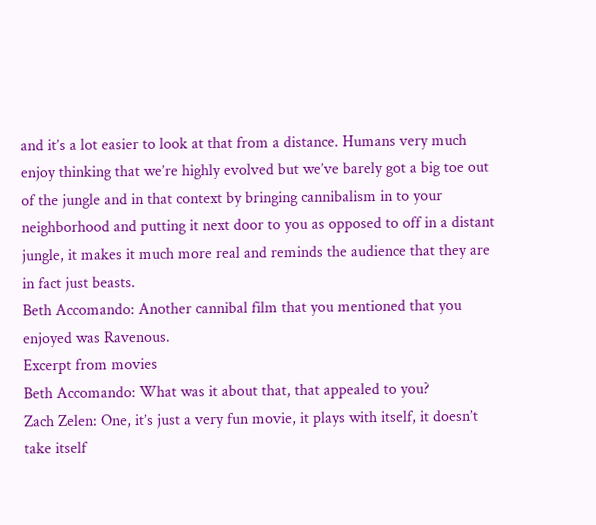and it’s a lot easier to look at that from a distance. Humans very much enjoy thinking that we’re highly evolved but we’ve barely got a big toe out of the jungle and in that context by bringing cannibalism in to your neighborhood and putting it next door to you as opposed to off in a distant jungle, it makes it much more real and reminds the audience that they are in fact just beasts.
Beth Accomando: Another cannibal film that you mentioned that you enjoyed was Ravenous.
Excerpt from movies
Beth Accomando: What was it about that, that appealed to you?
Zach Zelen: One, it’s just a very fun movie, it plays with itself, it doesn’t take itself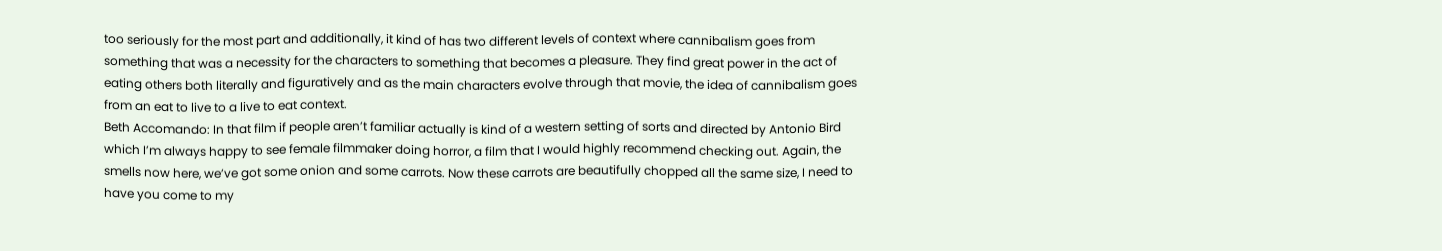too seriously for the most part and additionally, it kind of has two different levels of context where cannibalism goes from something that was a necessity for the characters to something that becomes a pleasure. They find great power in the act of eating others both literally and figuratively and as the main characters evolve through that movie, the idea of cannibalism goes from an eat to live to a live to eat context.
Beth Accomando: In that film if people aren’t familiar actually is kind of a western setting of sorts and directed by Antonio Bird which I’m always happy to see female filmmaker doing horror, a film that I would highly recommend checking out. Again, the smells now here, we’ve got some onion and some carrots. Now these carrots are beautifully chopped all the same size, I need to have you come to my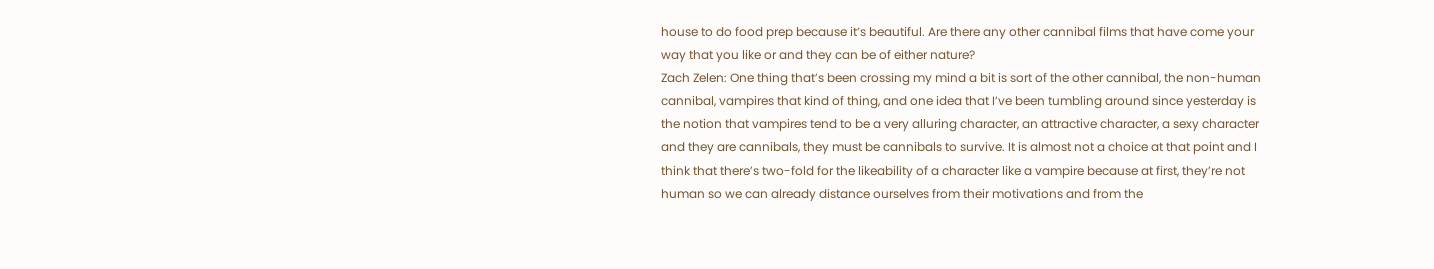house to do food prep because it’s beautiful. Are there any other cannibal films that have come your way that you like or and they can be of either nature?
Zach Zelen: One thing that’s been crossing my mind a bit is sort of the other cannibal, the non-human cannibal, vampires that kind of thing, and one idea that I’ve been tumbling around since yesterday is the notion that vampires tend to be a very alluring character, an attractive character, a sexy character and they are cannibals, they must be cannibals to survive. It is almost not a choice at that point and I think that there’s two-fold for the likeability of a character like a vampire because at first, they’re not human so we can already distance ourselves from their motivations and from the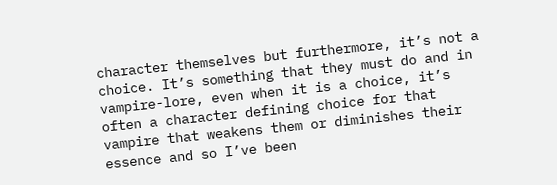character themselves but furthermore, it’s not a choice. It’s something that they must do and in vampire-lore, even when it is a choice, it’s often a character defining choice for that vampire that weakens them or diminishes their essence and so I’ve been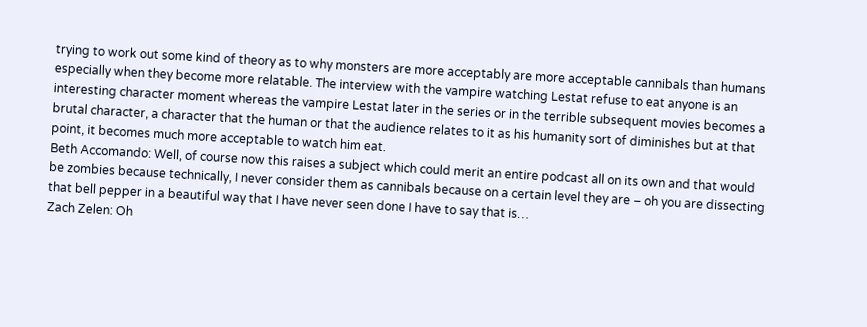trying to work out some kind of theory as to why monsters are more acceptably are more acceptable cannibals than humans especially when they become more relatable. The interview with the vampire watching Lestat refuse to eat anyone is an interesting character moment whereas the vampire Lestat later in the series or in the terrible subsequent movies becomes a brutal character, a character that the human or that the audience relates to it as his humanity sort of diminishes but at that point, it becomes much more acceptable to watch him eat.
Beth Accomando: Well, of course now this raises a subject which could merit an entire podcast all on its own and that would be zombies because technically, I never consider them as cannibals because on a certain level they are – oh you are dissecting that bell pepper in a beautiful way that I have never seen done I have to say that is…
Zach Zelen: Oh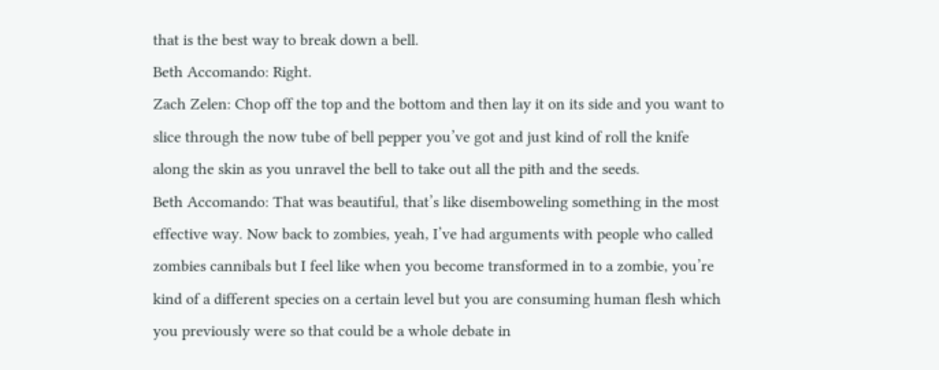that is the best way to break down a bell.
Beth Accomando: Right.
Zach Zelen: Chop off the top and the bottom and then lay it on its side and you want to slice through the now tube of bell pepper you’ve got and just kind of roll the knife along the skin as you unravel the bell to take out all the pith and the seeds.
Beth Accomando: That was beautiful, that’s like disemboweling something in the most effective way. Now back to zombies, yeah, I’ve had arguments with people who called zombies cannibals but I feel like when you become transformed in to a zombie, you’re kind of a different species on a certain level but you are consuming human flesh which you previously were so that could be a whole debate in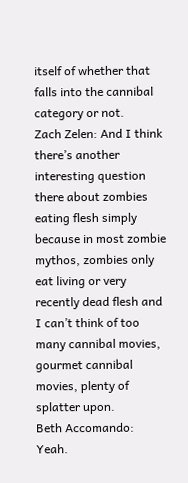itself of whether that falls into the cannibal category or not.
Zach Zelen: And I think there’s another interesting question there about zombies eating flesh simply because in most zombie mythos, zombies only eat living or very recently dead flesh and I can’t think of too many cannibal movies, gourmet cannibal movies, plenty of splatter upon.
Beth Accomando: Yeah.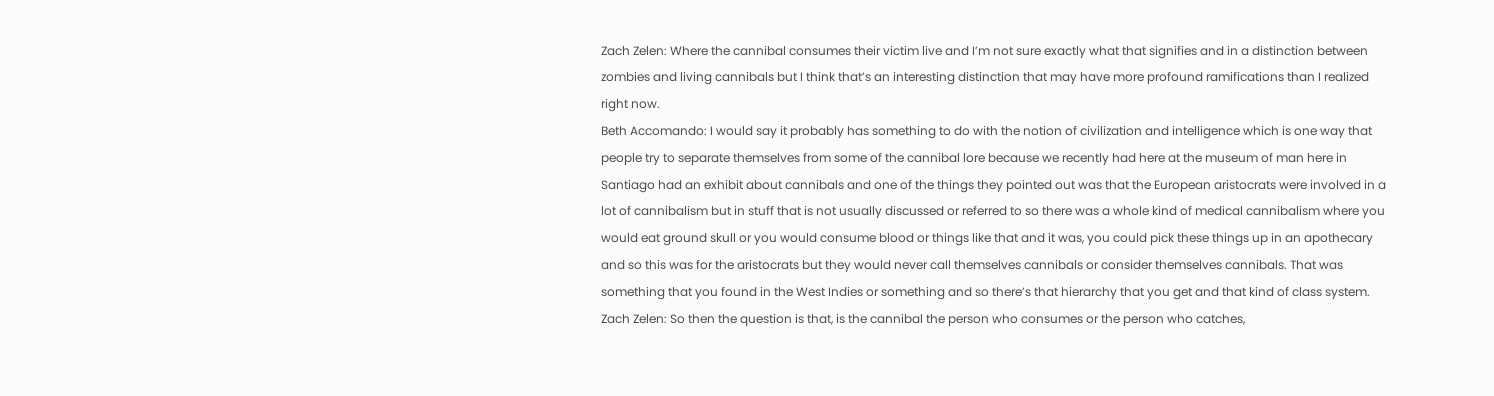Zach Zelen: Where the cannibal consumes their victim live and I’m not sure exactly what that signifies and in a distinction between zombies and living cannibals but I think that’s an interesting distinction that may have more profound ramifications than I realized right now.
Beth Accomando: I would say it probably has something to do with the notion of civilization and intelligence which is one way that people try to separate themselves from some of the cannibal lore because we recently had here at the museum of man here in Santiago had an exhibit about cannibals and one of the things they pointed out was that the European aristocrats were involved in a lot of cannibalism but in stuff that is not usually discussed or referred to so there was a whole kind of medical cannibalism where you would eat ground skull or you would consume blood or things like that and it was, you could pick these things up in an apothecary and so this was for the aristocrats but they would never call themselves cannibals or consider themselves cannibals. That was something that you found in the West Indies or something and so there’s that hierarchy that you get and that kind of class system.
Zach Zelen: So then the question is that, is the cannibal the person who consumes or the person who catches,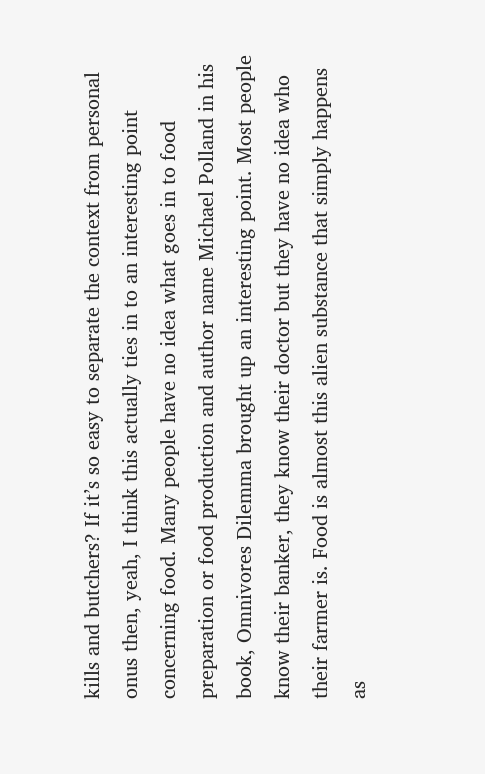kills and butchers? If it’s so easy to separate the context from personal onus then, yeah, I think this actually ties in to an interesting point concerning food. Many people have no idea what goes in to food preparation or food production and author name Michael Polland in his book, Omnivores Dilemma brought up an interesting point. Most people know their banker, they know their doctor but they have no idea who their farmer is. Food is almost this alien substance that simply happens as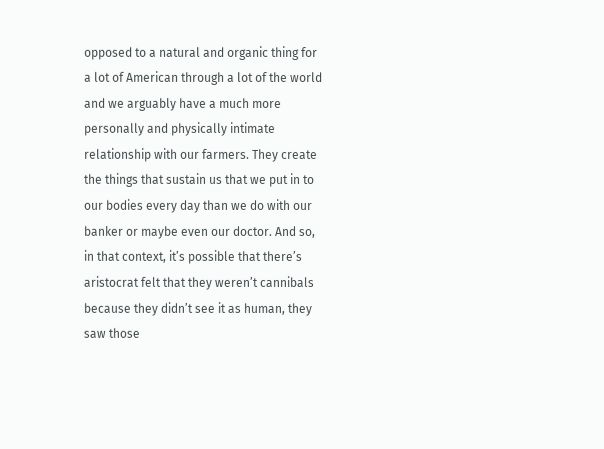opposed to a natural and organic thing for a lot of American through a lot of the world and we arguably have a much more personally and physically intimate relationship with our farmers. They create the things that sustain us that we put in to our bodies every day than we do with our banker or maybe even our doctor. And so, in that context, it’s possible that there’s aristocrat felt that they weren’t cannibals because they didn’t see it as human, they saw those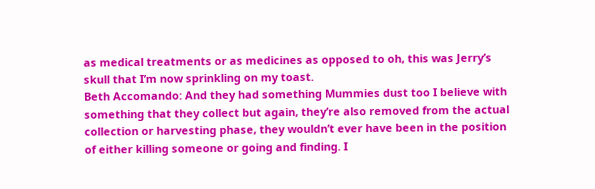as medical treatments or as medicines as opposed to oh, this was Jerry’s skull that I’m now sprinkling on my toast.
Beth Accomando: And they had something Mummies dust too I believe with something that they collect but again, they’re also removed from the actual collection or harvesting phase, they wouldn’t ever have been in the position of either killing someone or going and finding. I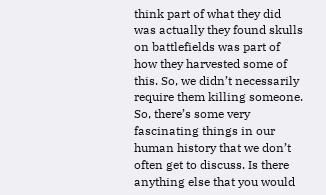think part of what they did was actually they found skulls on battlefields was part of how they harvested some of this. So, we didn’t necessarily require them killing someone. So, there’s some very fascinating things in our human history that we don’t often get to discuss. Is there anything else that you would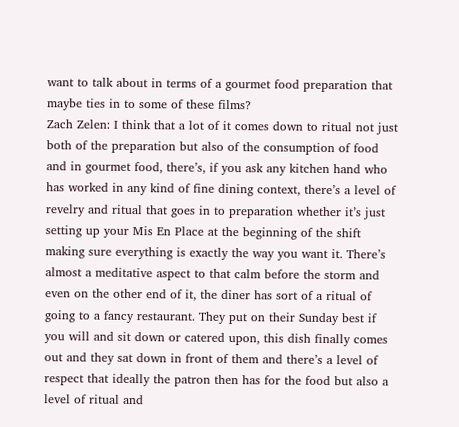want to talk about in terms of a gourmet food preparation that maybe ties in to some of these films?
Zach Zelen: I think that a lot of it comes down to ritual not just both of the preparation but also of the consumption of food and in gourmet food, there’s, if you ask any kitchen hand who has worked in any kind of fine dining context, there’s a level of revelry and ritual that goes in to preparation whether it’s just setting up your Mis En Place at the beginning of the shift making sure everything is exactly the way you want it. There’s almost a meditative aspect to that calm before the storm and even on the other end of it, the diner has sort of a ritual of going to a fancy restaurant. They put on their Sunday best if you will and sit down or catered upon, this dish finally comes out and they sat down in front of them and there’s a level of respect that ideally the patron then has for the food but also a level of ritual and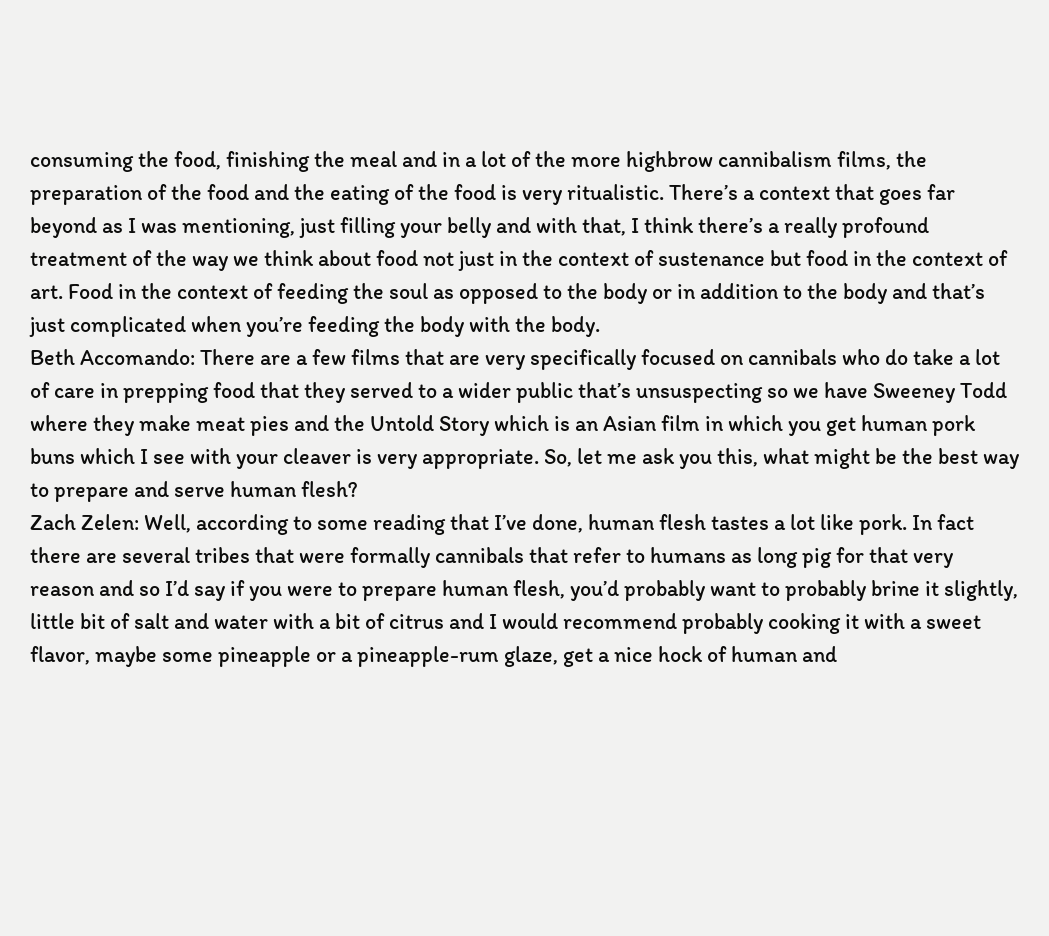consuming the food, finishing the meal and in a lot of the more highbrow cannibalism films, the preparation of the food and the eating of the food is very ritualistic. There’s a context that goes far beyond as I was mentioning, just filling your belly and with that, I think there’s a really profound treatment of the way we think about food not just in the context of sustenance but food in the context of art. Food in the context of feeding the soul as opposed to the body or in addition to the body and that’s just complicated when you’re feeding the body with the body.
Beth Accomando: There are a few films that are very specifically focused on cannibals who do take a lot of care in prepping food that they served to a wider public that’s unsuspecting so we have Sweeney Todd where they make meat pies and the Untold Story which is an Asian film in which you get human pork buns which I see with your cleaver is very appropriate. So, let me ask you this, what might be the best way to prepare and serve human flesh?
Zach Zelen: Well, according to some reading that I’ve done, human flesh tastes a lot like pork. In fact there are several tribes that were formally cannibals that refer to humans as long pig for that very reason and so I’d say if you were to prepare human flesh, you’d probably want to probably brine it slightly, little bit of salt and water with a bit of citrus and I would recommend probably cooking it with a sweet flavor, maybe some pineapple or a pineapple-rum glaze, get a nice hock of human and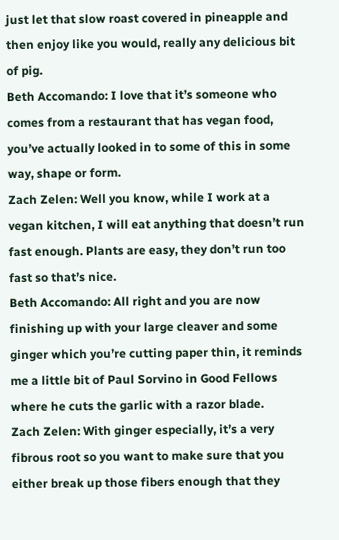just let that slow roast covered in pineapple and then enjoy like you would, really any delicious bit of pig.
Beth Accomando: I love that it’s someone who comes from a restaurant that has vegan food, you’ve actually looked in to some of this in some way, shape or form.
Zach Zelen: Well you know, while I work at a vegan kitchen, I will eat anything that doesn’t run fast enough. Plants are easy, they don’t run too fast so that’s nice.
Beth Accomando: All right and you are now finishing up with your large cleaver and some ginger which you’re cutting paper thin, it reminds me a little bit of Paul Sorvino in Good Fellows where he cuts the garlic with a razor blade.
Zach Zelen: With ginger especially, it’s a very fibrous root so you want to make sure that you either break up those fibers enough that they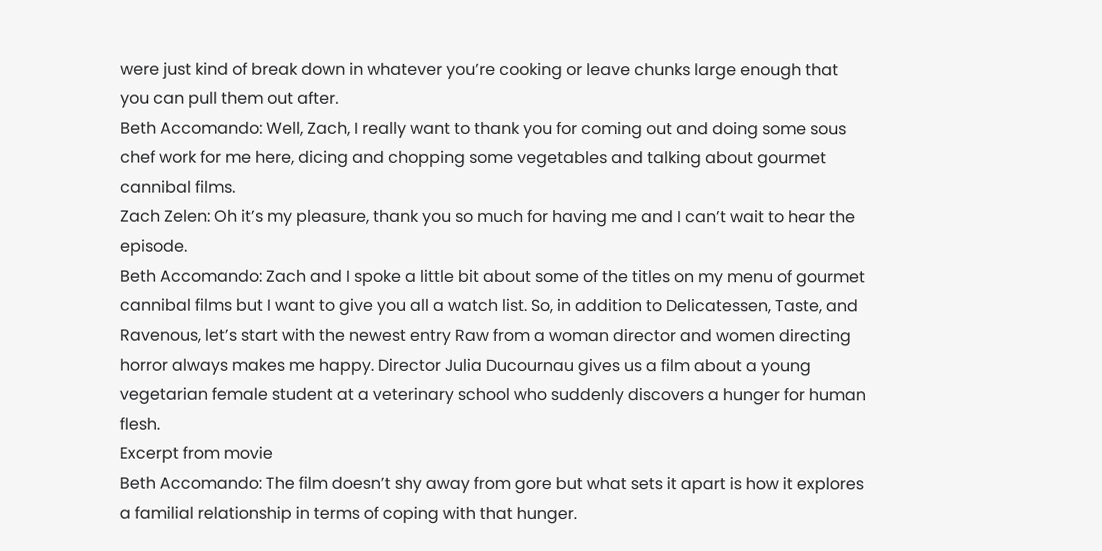were just kind of break down in whatever you’re cooking or leave chunks large enough that you can pull them out after.
Beth Accomando: Well, Zach, I really want to thank you for coming out and doing some sous chef work for me here, dicing and chopping some vegetables and talking about gourmet cannibal films.
Zach Zelen: Oh it’s my pleasure, thank you so much for having me and I can’t wait to hear the episode.
Beth Accomando: Zach and I spoke a little bit about some of the titles on my menu of gourmet cannibal films but I want to give you all a watch list. So, in addition to Delicatessen, Taste, and Ravenous, let’s start with the newest entry Raw from a woman director and women directing horror always makes me happy. Director Julia Ducournau gives us a film about a young vegetarian female student at a veterinary school who suddenly discovers a hunger for human flesh.
Excerpt from movie
Beth Accomando: The film doesn’t shy away from gore but what sets it apart is how it explores a familial relationship in terms of coping with that hunger.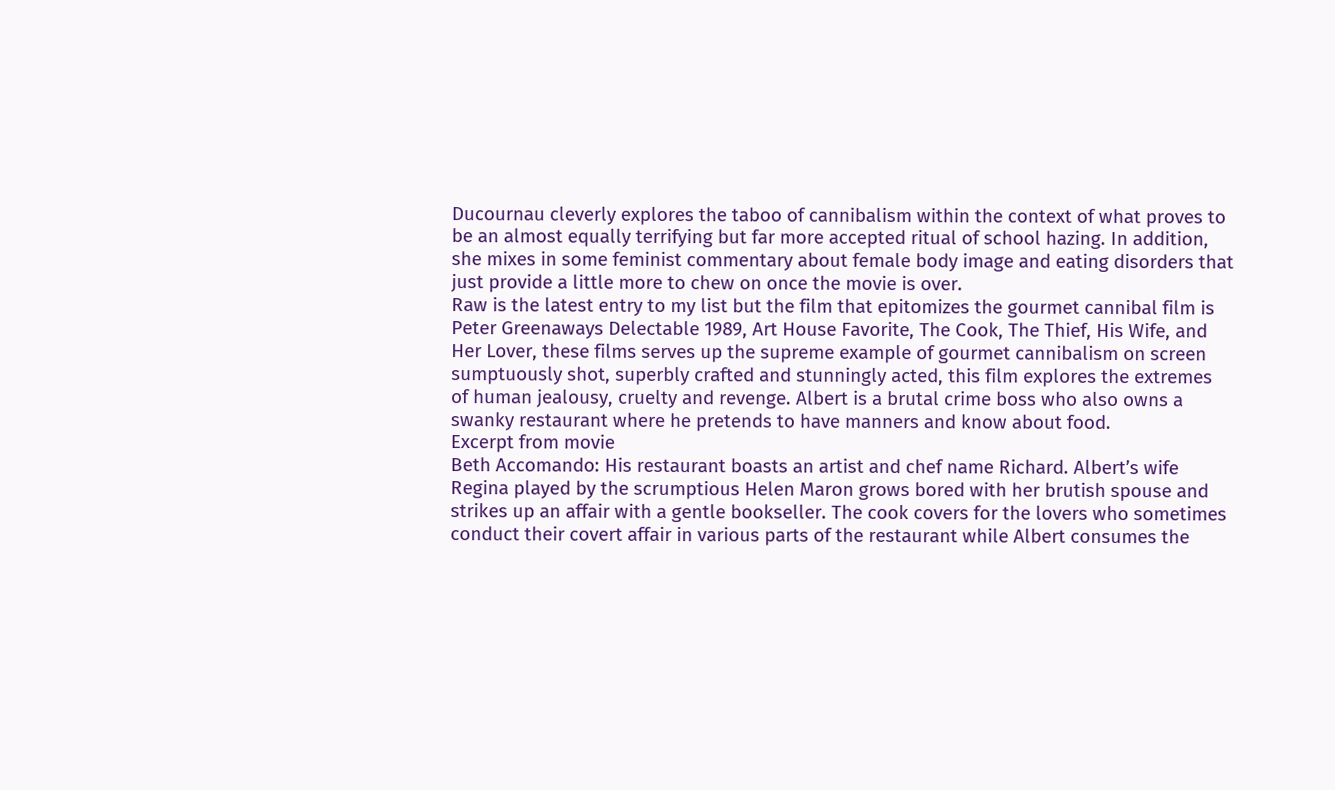Ducournau cleverly explores the taboo of cannibalism within the context of what proves to be an almost equally terrifying but far more accepted ritual of school hazing. In addition, she mixes in some feminist commentary about female body image and eating disorders that just provide a little more to chew on once the movie is over.
Raw is the latest entry to my list but the film that epitomizes the gourmet cannibal film is Peter Greenaways Delectable 1989, Art House Favorite, The Cook, The Thief, His Wife, and Her Lover, these films serves up the supreme example of gourmet cannibalism on screen sumptuously shot, superbly crafted and stunningly acted, this film explores the extremes of human jealousy, cruelty and revenge. Albert is a brutal crime boss who also owns a swanky restaurant where he pretends to have manners and know about food.
Excerpt from movie
Beth Accomando: His restaurant boasts an artist and chef name Richard. Albert’s wife Regina played by the scrumptious Helen Maron grows bored with her brutish spouse and strikes up an affair with a gentle bookseller. The cook covers for the lovers who sometimes conduct their covert affair in various parts of the restaurant while Albert consumes the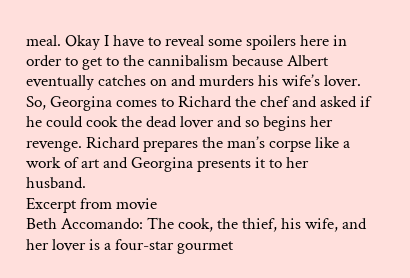meal. Okay I have to reveal some spoilers here in order to get to the cannibalism because Albert eventually catches on and murders his wife’s lover. So, Georgina comes to Richard the chef and asked if he could cook the dead lover and so begins her revenge. Richard prepares the man’s corpse like a work of art and Georgina presents it to her husband.
Excerpt from movie
Beth Accomando: The cook, the thief, his wife, and her lover is a four-star gourmet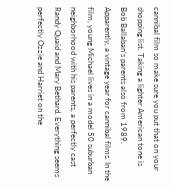cannibal film so make sure you put that on your shopping list. Taking a lighter American tone is Bob Ballaban’s parents also from 1989. Apparently, a vintage year for cannibal films. In the film, young Michael lives in a model 50 suburban neighborhood with his parents, a perfectly cast Randy Quaid and Mary Bethard. Everything seems perfectly Ozzie and Harriet on the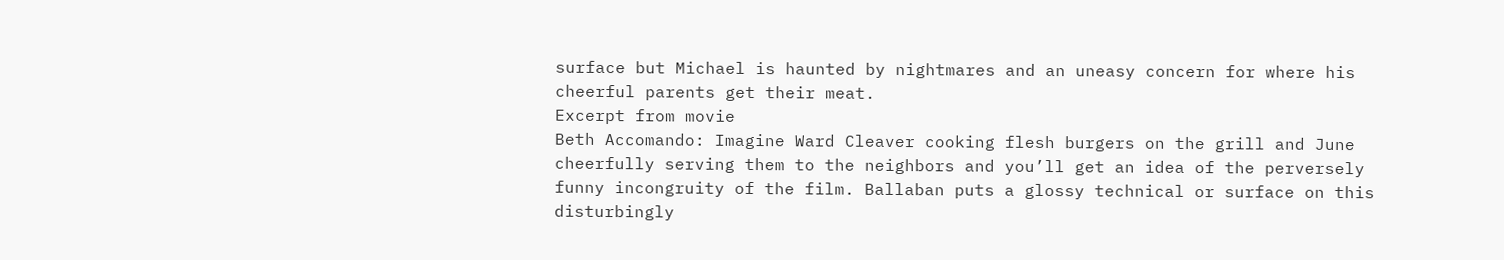surface but Michael is haunted by nightmares and an uneasy concern for where his cheerful parents get their meat.
Excerpt from movie
Beth Accomando: Imagine Ward Cleaver cooking flesh burgers on the grill and June cheerfully serving them to the neighbors and you’ll get an idea of the perversely funny incongruity of the film. Ballaban puts a glossy technical or surface on this disturbingly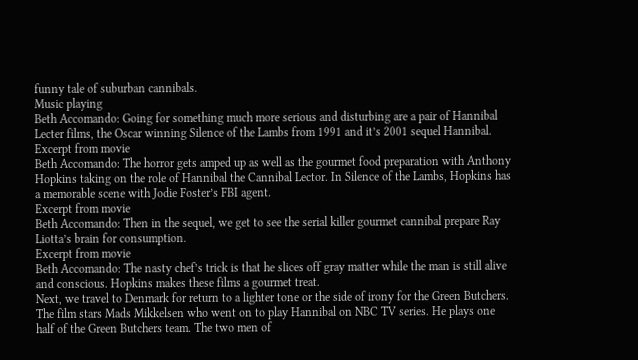funny tale of suburban cannibals.
Music playing
Beth Accomando: Going for something much more serious and disturbing are a pair of Hannibal Lecter films, the Oscar winning Silence of the Lambs from 1991 and it’s 2001 sequel Hannibal.
Excerpt from movie
Beth Accomando: The horror gets amped up as well as the gourmet food preparation with Anthony Hopkins taking on the role of Hannibal the Cannibal Lector. In Silence of the Lambs, Hopkins has a memorable scene with Jodie Foster’s FBI agent.
Excerpt from movie
Beth Accomando: Then in the sequel, we get to see the serial killer gourmet cannibal prepare Ray Liotta’s brain for consumption.
Excerpt from movie
Beth Accomando: The nasty chef’s trick is that he slices off gray matter while the man is still alive and conscious. Hopkins makes these films a gourmet treat.
Next, we travel to Denmark for return to a lighter tone or the side of irony for the Green Butchers. The film stars Mads Mikkelsen who went on to play Hannibal on NBC TV series. He plays one half of the Green Butchers team. The two men of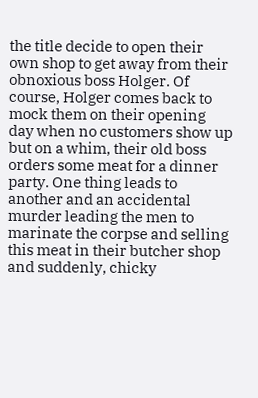the title decide to open their own shop to get away from their obnoxious boss Holger. Of course, Holger comes back to mock them on their opening day when no customers show up but on a whim, their old boss orders some meat for a dinner party. One thing leads to another and an accidental murder leading the men to marinate the corpse and selling this meat in their butcher shop and suddenly, chicky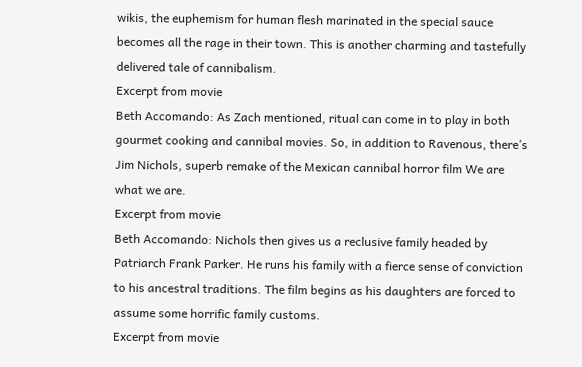wikis, the euphemism for human flesh marinated in the special sauce becomes all the rage in their town. This is another charming and tastefully delivered tale of cannibalism.
Excerpt from movie
Beth Accomando: As Zach mentioned, ritual can come in to play in both gourmet cooking and cannibal movies. So, in addition to Ravenous, there’s Jim Nichols, superb remake of the Mexican cannibal horror film We are what we are.
Excerpt from movie
Beth Accomando: Nichols then gives us a reclusive family headed by Patriarch Frank Parker. He runs his family with a fierce sense of conviction to his ancestral traditions. The film begins as his daughters are forced to assume some horrific family customs.
Excerpt from movie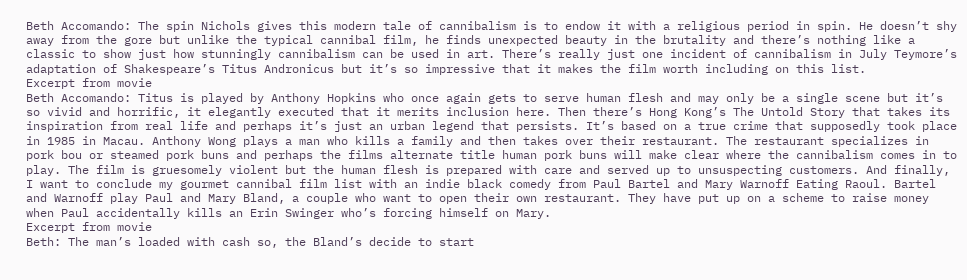Beth Accomando: The spin Nichols gives this modern tale of cannibalism is to endow it with a religious period in spin. He doesn’t shy away from the gore but unlike the typical cannibal film, he finds unexpected beauty in the brutality and there’s nothing like a classic to show just how stunningly cannibalism can be used in art. There’s really just one incident of cannibalism in July Teymore’s adaptation of Shakespeare’s Titus Andronicus but it’s so impressive that it makes the film worth including on this list.
Excerpt from movie
Beth Accomando: Titus is played by Anthony Hopkins who once again gets to serve human flesh and may only be a single scene but it’s so vivid and horrific, it elegantly executed that it merits inclusion here. Then there’s Hong Kong’s The Untold Story that takes its inspiration from real life and perhaps it’s just an urban legend that persists. It’s based on a true crime that supposedly took place in 1985 in Macau. Anthony Wong plays a man who kills a family and then takes over their restaurant. The restaurant specializes in pork bou or steamed pork buns and perhaps the films alternate title human pork buns will make clear where the cannibalism comes in to play. The film is gruesomely violent but the human flesh is prepared with care and served up to unsuspecting customers. And finally, I want to conclude my gourmet cannibal film list with an indie black comedy from Paul Bartel and Mary Warnoff Eating Raoul. Bartel and Warnoff play Paul and Mary Bland, a couple who want to open their own restaurant. They have put up on a scheme to raise money when Paul accidentally kills an Erin Swinger who’s forcing himself on Mary.
Excerpt from movie
Beth: The man’s loaded with cash so, the Bland’s decide to start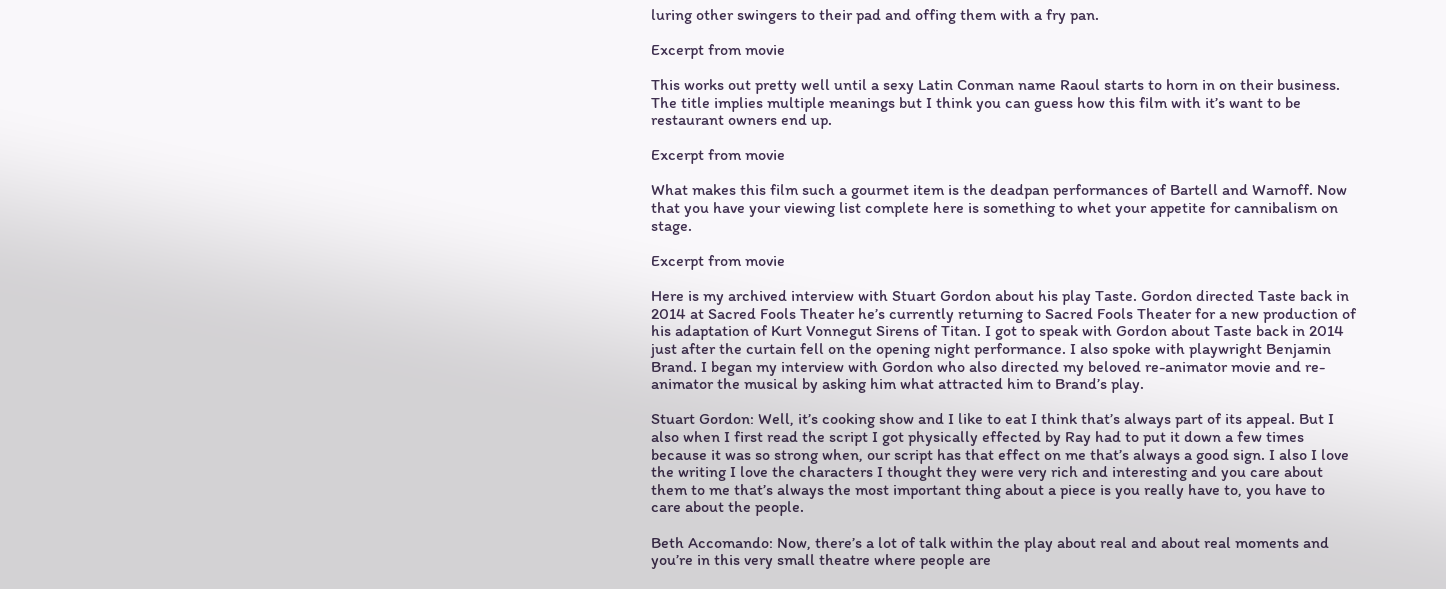luring other swingers to their pad and offing them with a fry pan.

Excerpt from movie

This works out pretty well until a sexy Latin Conman name Raoul starts to horn in on their business. The title implies multiple meanings but I think you can guess how this film with it’s want to be restaurant owners end up.

Excerpt from movie

What makes this film such a gourmet item is the deadpan performances of Bartell and Warnoff. Now that you have your viewing list complete here is something to whet your appetite for cannibalism on stage.

Excerpt from movie

Here is my archived interview with Stuart Gordon about his play Taste. Gordon directed Taste back in 2014 at Sacred Fools Theater he’s currently returning to Sacred Fools Theater for a new production of his adaptation of Kurt Vonnegut Sirens of Titan. I got to speak with Gordon about Taste back in 2014 just after the curtain fell on the opening night performance. I also spoke with playwright Benjamin Brand. I began my interview with Gordon who also directed my beloved re-animator movie and re-animator the musical by asking him what attracted him to Brand’s play.

Stuart Gordon: Well, it’s cooking show and I like to eat I think that’s always part of its appeal. But I also when I first read the script I got physically effected by Ray had to put it down a few times because it was so strong when, our script has that effect on me that’s always a good sign. I also I love the writing I love the characters I thought they were very rich and interesting and you care about them to me that’s always the most important thing about a piece is you really have to, you have to care about the people.

Beth Accomando: Now, there’s a lot of talk within the play about real and about real moments and you’re in this very small theatre where people are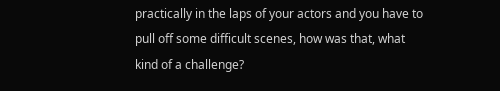practically in the laps of your actors and you have to pull off some difficult scenes, how was that, what kind of a challenge?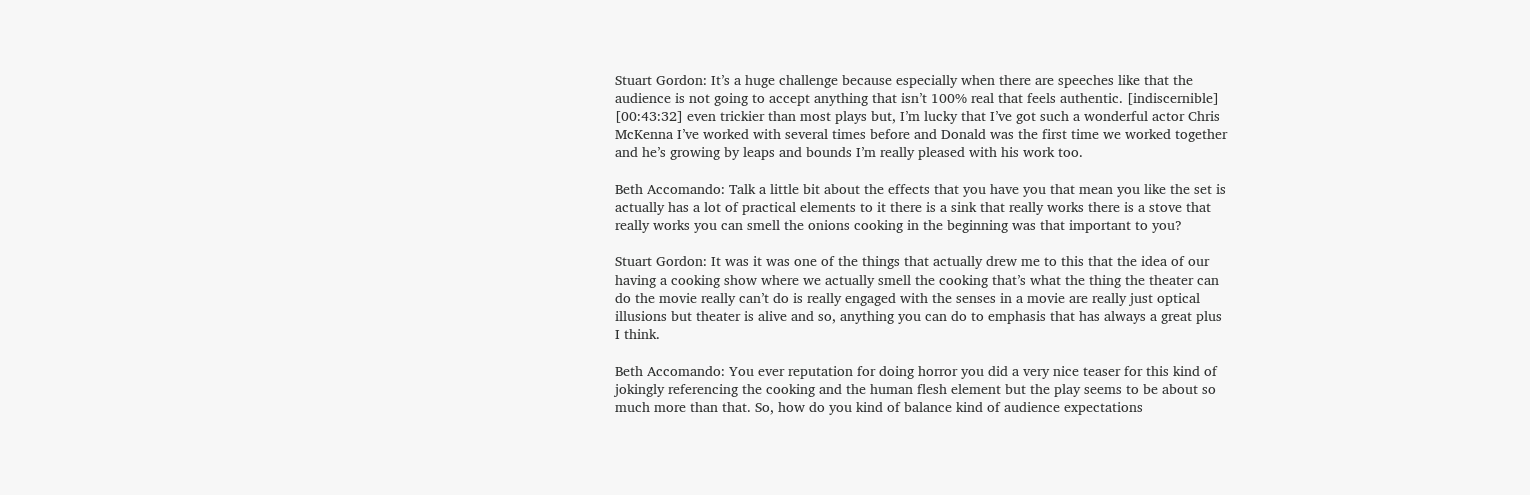Stuart Gordon: It’s a huge challenge because especially when there are speeches like that the audience is not going to accept anything that isn’t 100% real that feels authentic. [indiscernible] [00:43:32] even trickier than most plays but, I’m lucky that I’ve got such a wonderful actor Chris McKenna I’ve worked with several times before and Donald was the first time we worked together and he’s growing by leaps and bounds I’m really pleased with his work too.

Beth Accomando: Talk a little bit about the effects that you have you that mean you like the set is actually has a lot of practical elements to it there is a sink that really works there is a stove that really works you can smell the onions cooking in the beginning was that important to you?

Stuart Gordon: It was it was one of the things that actually drew me to this that the idea of our having a cooking show where we actually smell the cooking that’s what the thing the theater can do the movie really can’t do is really engaged with the senses in a movie are really just optical illusions but theater is alive and so, anything you can do to emphasis that has always a great plus I think.

Beth Accomando: You ever reputation for doing horror you did a very nice teaser for this kind of jokingly referencing the cooking and the human flesh element but the play seems to be about so much more than that. So, how do you kind of balance kind of audience expectations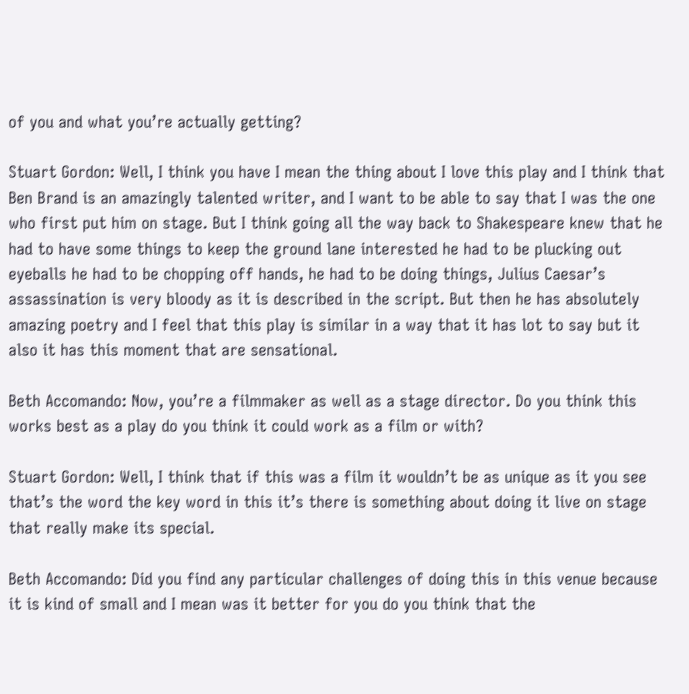of you and what you’re actually getting?

Stuart Gordon: Well, I think you have I mean the thing about I love this play and I think that Ben Brand is an amazingly talented writer, and I want to be able to say that I was the one who first put him on stage. But I think going all the way back to Shakespeare knew that he had to have some things to keep the ground lane interested he had to be plucking out eyeballs he had to be chopping off hands, he had to be doing things, Julius Caesar’s assassination is very bloody as it is described in the script. But then he has absolutely amazing poetry and I feel that this play is similar in a way that it has lot to say but it also it has this moment that are sensational.

Beth Accomando: Now, you’re a filmmaker as well as a stage director. Do you think this works best as a play do you think it could work as a film or with?

Stuart Gordon: Well, I think that if this was a film it wouldn’t be as unique as it you see that’s the word the key word in this it’s there is something about doing it live on stage that really make its special.

Beth Accomando: Did you find any particular challenges of doing this in this venue because it is kind of small and I mean was it better for you do you think that the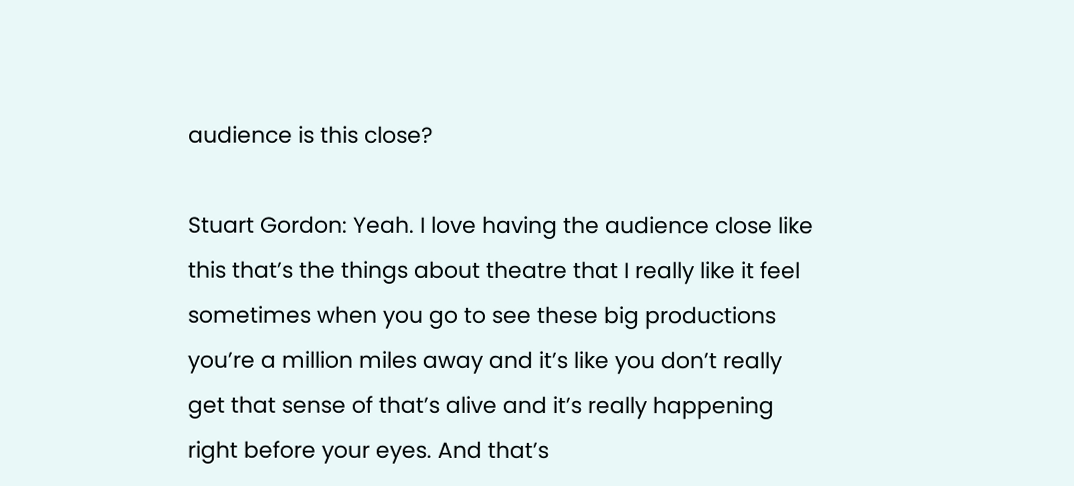audience is this close?

Stuart Gordon: Yeah. I love having the audience close like this that’s the things about theatre that I really like it feel sometimes when you go to see these big productions you’re a million miles away and it’s like you don’t really get that sense of that’s alive and it’s really happening right before your eyes. And that’s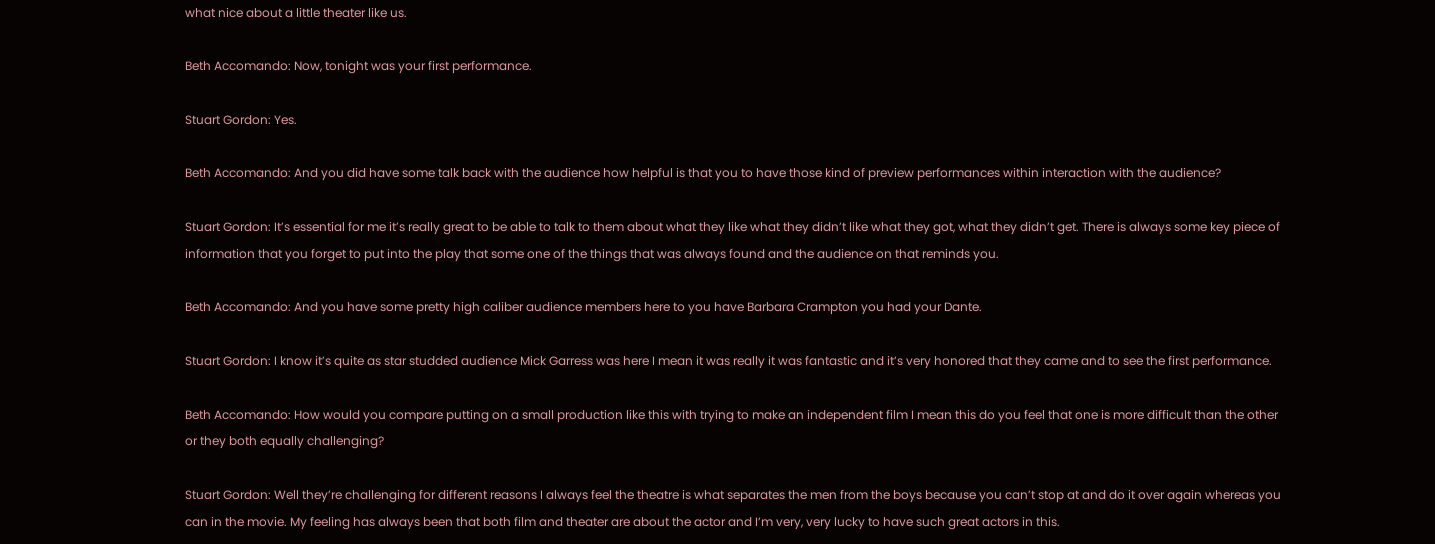what nice about a little theater like us.

Beth Accomando: Now, tonight was your first performance.

Stuart Gordon: Yes.

Beth Accomando: And you did have some talk back with the audience how helpful is that you to have those kind of preview performances within interaction with the audience?

Stuart Gordon: It’s essential for me it’s really great to be able to talk to them about what they like what they didn’t like what they got, what they didn’t get. There is always some key piece of information that you forget to put into the play that some one of the things that was always found and the audience on that reminds you.

Beth Accomando: And you have some pretty high caliber audience members here to you have Barbara Crampton you had your Dante.

Stuart Gordon: I know it’s quite as star studded audience Mick Garress was here I mean it was really it was fantastic and it’s very honored that they came and to see the first performance.

Beth Accomando: How would you compare putting on a small production like this with trying to make an independent film I mean this do you feel that one is more difficult than the other or they both equally challenging?

Stuart Gordon: Well they’re challenging for different reasons I always feel the theatre is what separates the men from the boys because you can’t stop at and do it over again whereas you can in the movie. My feeling has always been that both film and theater are about the actor and I’m very, very lucky to have such great actors in this.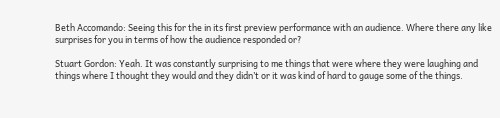Beth Accomando: Seeing this for the in its first preview performance with an audience. Where there any like surprises for you in terms of how the audience responded or?

Stuart Gordon: Yeah. It was constantly surprising to me things that were where they were laughing and things where I thought they would and they didn’t or it was kind of hard to gauge some of the things.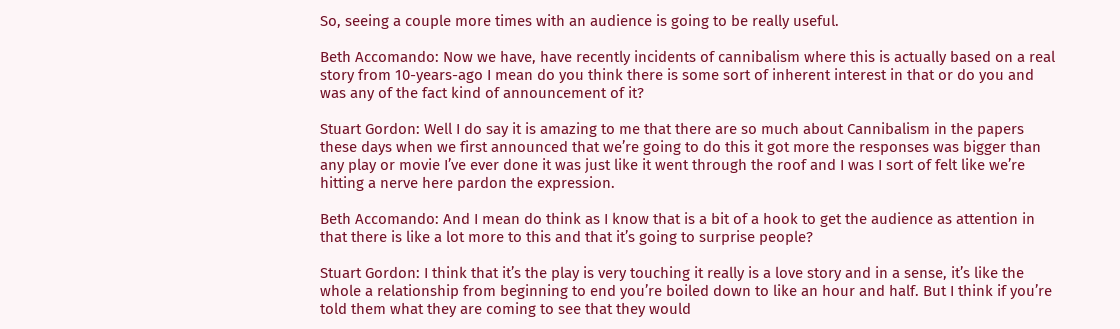So, seeing a couple more times with an audience is going to be really useful.

Beth Accomando: Now we have, have recently incidents of cannibalism where this is actually based on a real story from 10-years-ago I mean do you think there is some sort of inherent interest in that or do you and was any of the fact kind of announcement of it?

Stuart Gordon: Well I do say it is amazing to me that there are so much about Cannibalism in the papers these days when we first announced that we’re going to do this it got more the responses was bigger than any play or movie I’ve ever done it was just like it went through the roof and I was I sort of felt like we’re hitting a nerve here pardon the expression.

Beth Accomando: And I mean do think as I know that is a bit of a hook to get the audience as attention in that there is like a lot more to this and that it’s going to surprise people?

Stuart Gordon: I think that it’s the play is very touching it really is a love story and in a sense, it’s like the whole a relationship from beginning to end you’re boiled down to like an hour and half. But I think if you’re told them what they are coming to see that they would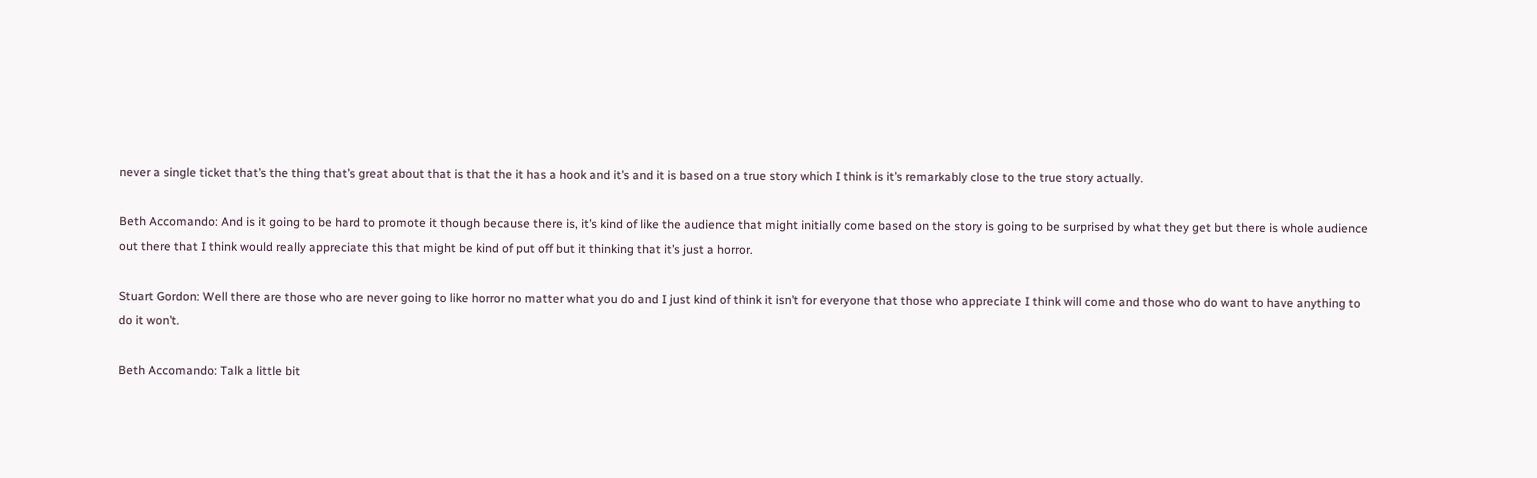never a single ticket that’s the thing that’s great about that is that the it has a hook and it’s and it is based on a true story which I think is it’s remarkably close to the true story actually.

Beth Accomando: And is it going to be hard to promote it though because there is, it’s kind of like the audience that might initially come based on the story is going to be surprised by what they get but there is whole audience out there that I think would really appreciate this that might be kind of put off but it thinking that it’s just a horror.

Stuart Gordon: Well there are those who are never going to like horror no matter what you do and I just kind of think it isn’t for everyone that those who appreciate I think will come and those who do want to have anything to do it won’t.

Beth Accomando: Talk a little bit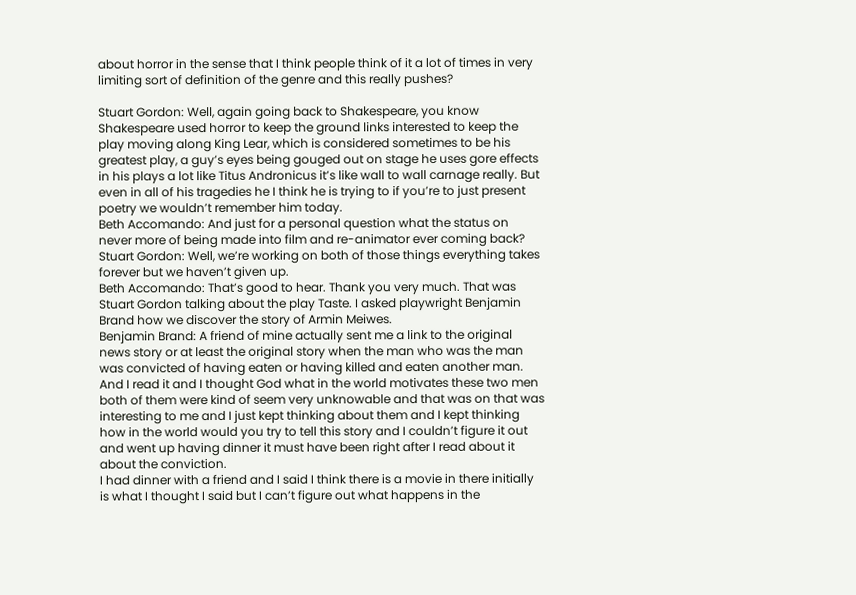about horror in the sense that I think people think of it a lot of times in very limiting sort of definition of the genre and this really pushes?

Stuart Gordon: Well, again going back to Shakespeare, you know Shakespeare used horror to keep the ground links interested to keep the play moving along King Lear, which is considered sometimes to be his greatest play, a guy’s eyes being gouged out on stage he uses gore effects in his plays a lot like Titus Andronicus it’s like wall to wall carnage really. But even in all of his tragedies he I think he is trying to if you’re to just present poetry we wouldn’t remember him today.
Beth Accomando: And just for a personal question what the status on never more of being made into film and re-animator ever coming back?
Stuart Gordon: Well, we’re working on both of those things everything takes forever but we haven’t given up.
Beth Accomando: That’s good to hear. Thank you very much. That was Stuart Gordon talking about the play Taste. I asked playwright Benjamin Brand how we discover the story of Armin Meiwes.
Benjamin Brand: A friend of mine actually sent me a link to the original news story or at least the original story when the man who was the man was convicted of having eaten or having killed and eaten another man. And I read it and I thought God what in the world motivates these two men both of them were kind of seem very unknowable and that was on that was interesting to me and I just kept thinking about them and I kept thinking how in the world would you try to tell this story and I couldn’t figure it out and went up having dinner it must have been right after I read about it about the conviction.
I had dinner with a friend and I said I think there is a movie in there initially is what I thought I said but I can’t figure out what happens in the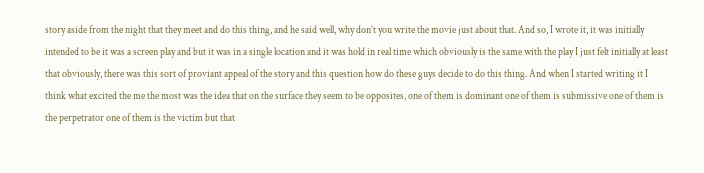story aside from the night that they meet and do this thing, and he said well, why don’t you write the movie just about that. And so, I wrote it, it was initially intended to be it was a screen play and but it was in a single location and it was hold in real time which obviously is the same with the play I just felt initially at least that obviously, there was this sort of proviant appeal of the story and this question how do these guys decide to do this thing. And when I started writing it I think what excited the me the most was the idea that on the surface they seem to be opposites, one of them is dominant one of them is submissive one of them is the perpetrator one of them is the victim but that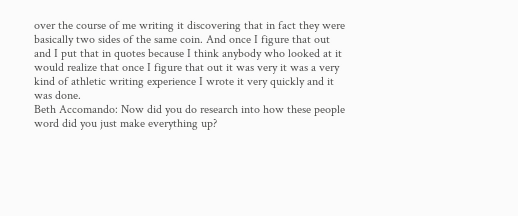over the course of me writing it discovering that in fact they were basically two sides of the same coin. And once I figure that out and I put that in quotes because I think anybody who looked at it would realize that once I figure that out it was very it was a very kind of athletic writing experience I wrote it very quickly and it was done.
Beth Accomando: Now did you do research into how these people word did you just make everything up?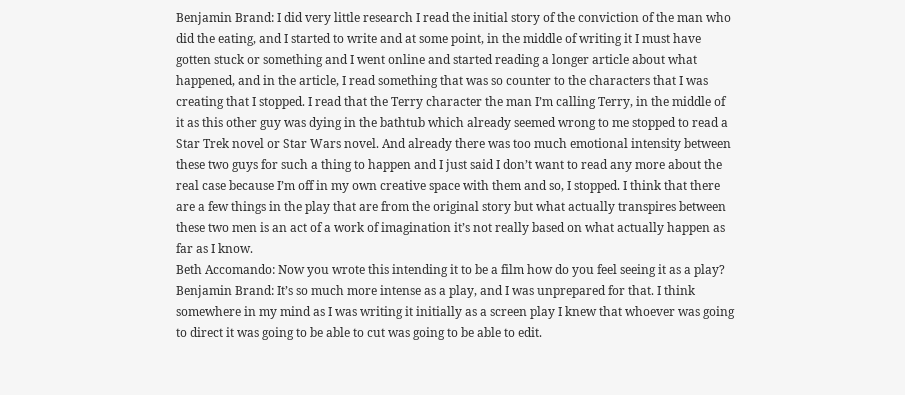Benjamin Brand: I did very little research I read the initial story of the conviction of the man who did the eating, and I started to write and at some point, in the middle of writing it I must have gotten stuck or something and I went online and started reading a longer article about what happened, and in the article, I read something that was so counter to the characters that I was creating that I stopped. I read that the Terry character the man I’m calling Terry, in the middle of it as this other guy was dying in the bathtub which already seemed wrong to me stopped to read a Star Trek novel or Star Wars novel. And already there was too much emotional intensity between these two guys for such a thing to happen and I just said I don’t want to read any more about the real case because I’m off in my own creative space with them and so, I stopped. I think that there are a few things in the play that are from the original story but what actually transpires between these two men is an act of a work of imagination it’s not really based on what actually happen as far as I know.
Beth Accomando: Now you wrote this intending it to be a film how do you feel seeing it as a play?
Benjamin Brand: It’s so much more intense as a play, and I was unprepared for that. I think somewhere in my mind as I was writing it initially as a screen play I knew that whoever was going to direct it was going to be able to cut was going to be able to edit.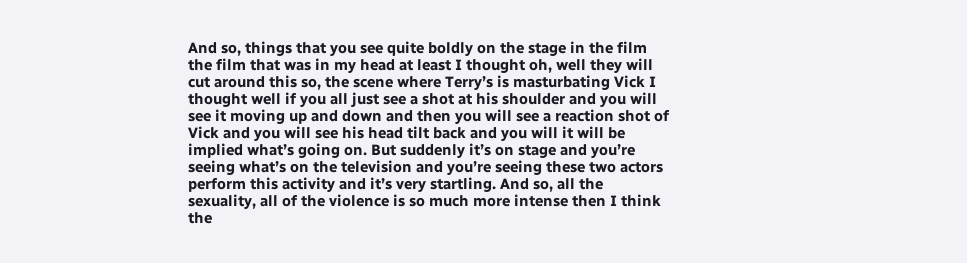And so, things that you see quite boldly on the stage in the film the film that was in my head at least I thought oh, well they will cut around this so, the scene where Terry’s is masturbating Vick I thought well if you all just see a shot at his shoulder and you will see it moving up and down and then you will see a reaction shot of Vick and you will see his head tilt back and you will it will be implied what’s going on. But suddenly it’s on stage and you’re seeing what’s on the television and you’re seeing these two actors perform this activity and it’s very startling. And so, all the sexuality, all of the violence is so much more intense then I think the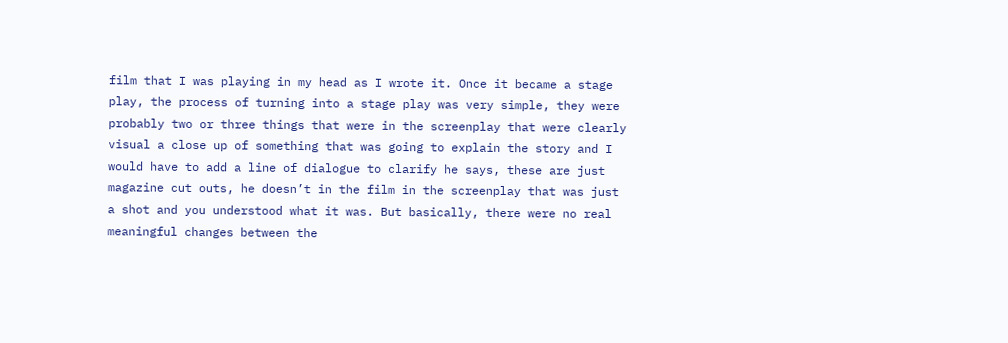film that I was playing in my head as I wrote it. Once it became a stage play, the process of turning into a stage play was very simple, they were probably two or three things that were in the screenplay that were clearly visual a close up of something that was going to explain the story and I would have to add a line of dialogue to clarify he says, these are just magazine cut outs, he doesn’t in the film in the screenplay that was just a shot and you understood what it was. But basically, there were no real meaningful changes between the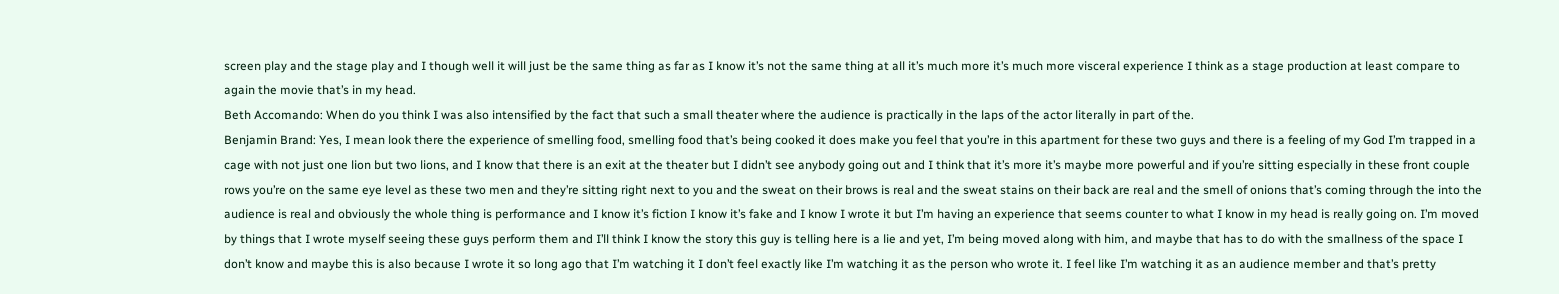screen play and the stage play and I though well it will just be the same thing as far as I know it’s not the same thing at all it’s much more it’s much more visceral experience I think as a stage production at least compare to again the movie that’s in my head.
Beth Accomando: When do you think I was also intensified by the fact that such a small theater where the audience is practically in the laps of the actor literally in part of the.
Benjamin Brand: Yes, I mean look there the experience of smelling food, smelling food that’s being cooked it does make you feel that you’re in this apartment for these two guys and there is a feeling of my God I’m trapped in a cage with not just one lion but two lions, and I know that there is an exit at the theater but I didn’t see anybody going out and I think that it’s more it’s maybe more powerful and if you’re sitting especially in these front couple rows you’re on the same eye level as these two men and they’re sitting right next to you and the sweat on their brows is real and the sweat stains on their back are real and the smell of onions that’s coming through the into the audience is real and obviously the whole thing is performance and I know it’s fiction I know it’s fake and I know I wrote it but I’m having an experience that seems counter to what I know in my head is really going on. I’m moved by things that I wrote myself seeing these guys perform them and I’ll think I know the story this guy is telling here is a lie and yet, I’m being moved along with him, and maybe that has to do with the smallness of the space I don’t know and maybe this is also because I wrote it so long ago that I’m watching it I don’t feel exactly like I’m watching it as the person who wrote it. I feel like I’m watching it as an audience member and that’s pretty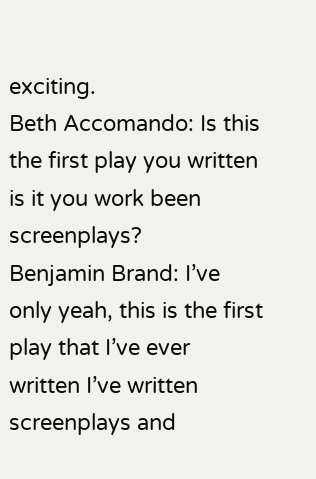exciting.
Beth Accomando: Is this the first play you written is it you work been screenplays?
Benjamin Brand: I’ve only yeah, this is the first play that I’ve ever written I’ve written screenplays and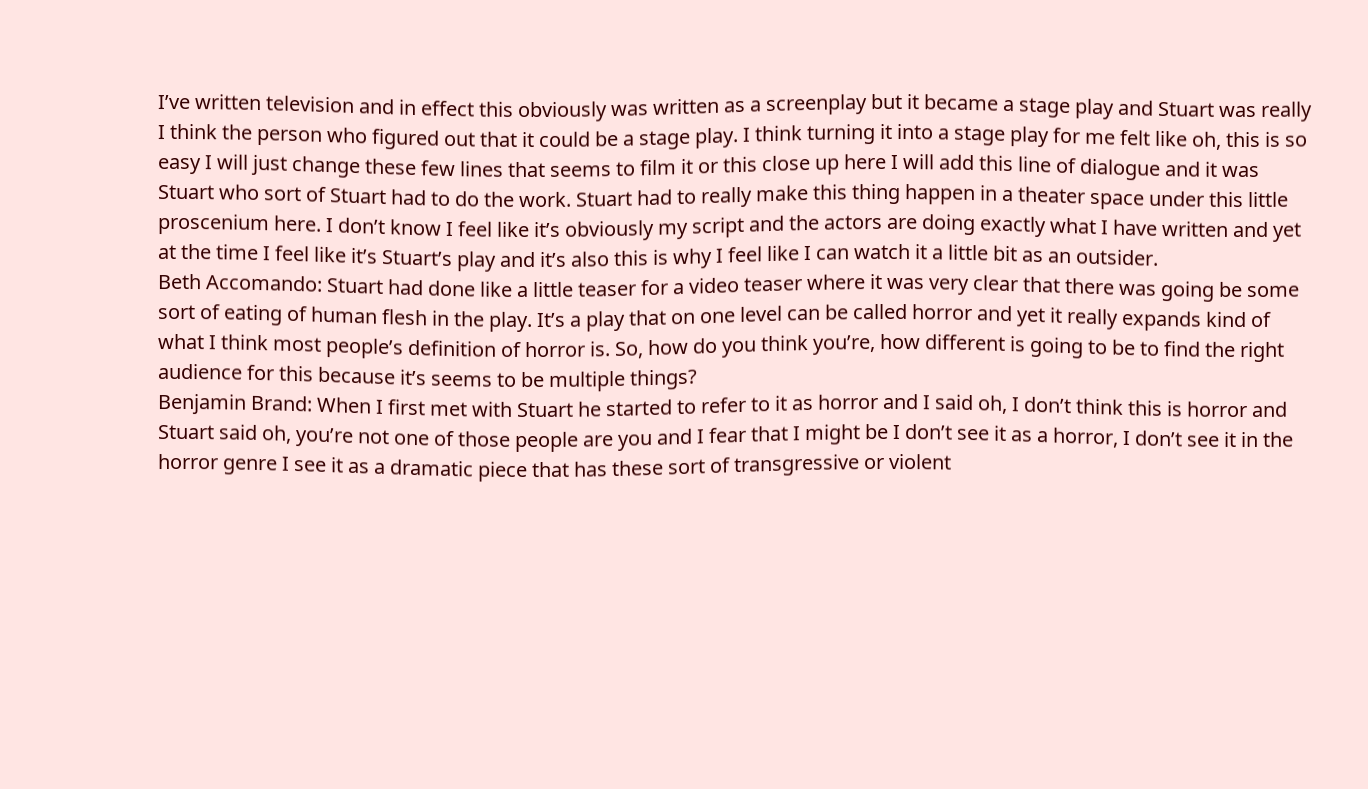I’ve written television and in effect this obviously was written as a screenplay but it became a stage play and Stuart was really I think the person who figured out that it could be a stage play. I think turning it into a stage play for me felt like oh, this is so easy I will just change these few lines that seems to film it or this close up here I will add this line of dialogue and it was Stuart who sort of Stuart had to do the work. Stuart had to really make this thing happen in a theater space under this little proscenium here. I don’t know I feel like it’s obviously my script and the actors are doing exactly what I have written and yet at the time I feel like it’s Stuart’s play and it’s also this is why I feel like I can watch it a little bit as an outsider.
Beth Accomando: Stuart had done like a little teaser for a video teaser where it was very clear that there was going be some sort of eating of human flesh in the play. It’s a play that on one level can be called horror and yet it really expands kind of what I think most people’s definition of horror is. So, how do you think you’re, how different is going to be to find the right audience for this because it’s seems to be multiple things?
Benjamin Brand: When I first met with Stuart he started to refer to it as horror and I said oh, I don’t think this is horror and Stuart said oh, you’re not one of those people are you and I fear that I might be I don’t see it as a horror, I don’t see it in the horror genre I see it as a dramatic piece that has these sort of transgressive or violent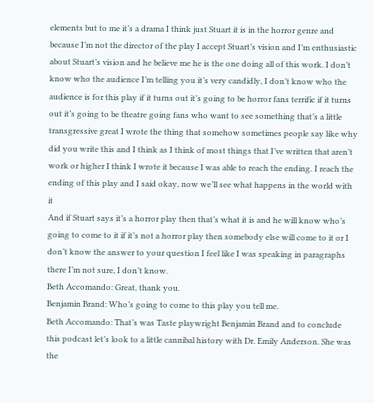elements but to me it’s a drama I think just Stuart it is in the horror genre and because I’m not the director of the play I accept Stuart’s vision and I’m enthusiastic about Stuart’s vision and he believe me he is the one doing all of this work. I don’t know who the audience I’m telling you it’s very candidly, I don’t know who the audience is for this play if it turns out it’s going to be horror fans terrific if it turns out it’s going to be theatre going fans who want to see something that’s a little transgressive great I wrote the thing that somehow sometimes people say like why did you write this and I think as I think of most things that I’ve written that aren’t work or higher I think I wrote it because I was able to reach the ending. I reach the ending of this play and I said okay, now we’ll see what happens in the world with it
And if Stuart says it’s a horror play then that’s what it is and he will know who’s going to come to it if it’s not a horror play then somebody else will come to it or I don’t know the answer to your question I feel like I was speaking in paragraphs there I’m not sure, I don’t know.
Beth Accomando: Great, thank you.
Benjamin Brand: Who’s going to come to this play you tell me.
Beth Accomando: That’s was Taste playwright Benjamin Brand and to conclude this podcast let’s look to a little cannibal history with Dr. Emily Anderson. She was the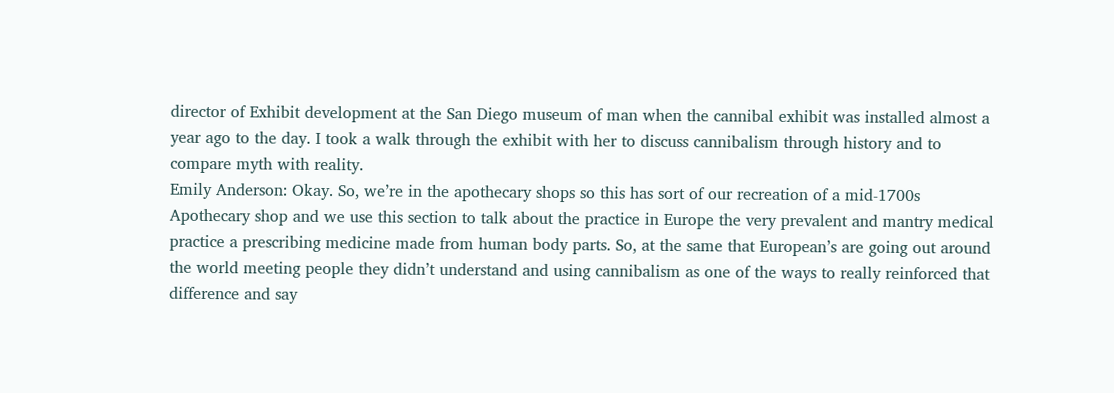director of Exhibit development at the San Diego museum of man when the cannibal exhibit was installed almost a year ago to the day. I took a walk through the exhibit with her to discuss cannibalism through history and to compare myth with reality.
Emily Anderson: Okay. So, we’re in the apothecary shops so this has sort of our recreation of a mid-1700s Apothecary shop and we use this section to talk about the practice in Europe the very prevalent and mantry medical practice a prescribing medicine made from human body parts. So, at the same that European’s are going out around the world meeting people they didn’t understand and using cannibalism as one of the ways to really reinforced that difference and say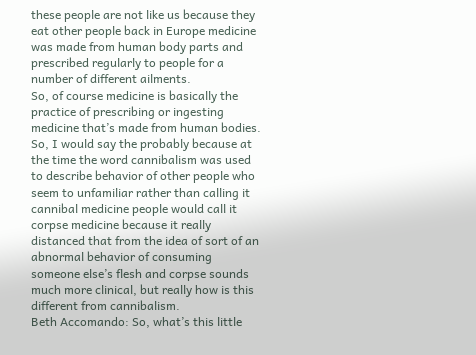these people are not like us because they eat other people back in Europe medicine was made from human body parts and prescribed regularly to people for a number of different ailments.
So, of course medicine is basically the practice of prescribing or ingesting medicine that’s made from human bodies. So, I would say the probably because at the time the word cannibalism was used to describe behavior of other people who seem to unfamiliar rather than calling it cannibal medicine people would call it corpse medicine because it really distanced that from the idea of sort of an abnormal behavior of consuming someone else’s flesh and corpse sounds much more clinical, but really how is this different from cannibalism.
Beth Accomando: So, what’s this little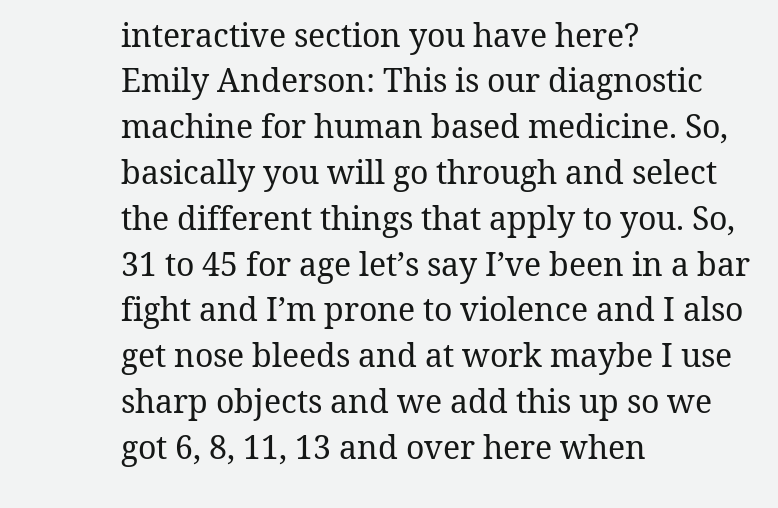interactive section you have here?
Emily Anderson: This is our diagnostic machine for human based medicine. So, basically you will go through and select the different things that apply to you. So, 31 to 45 for age let’s say I’ve been in a bar fight and I’m prone to violence and I also get nose bleeds and at work maybe I use sharp objects and we add this up so we got 6, 8, 11, 13 and over here when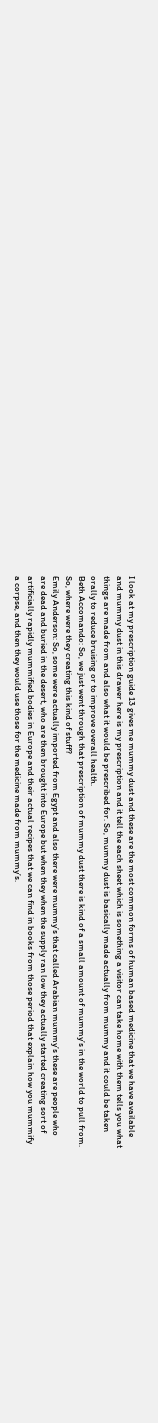I look at my prescription guide 13 gives me mummy dust and these are the most common forms of human based medicine that we have available and mummy dust in this drawer here is my prescription and it tell the each sheet which is something a visitor can take home with them tells you what things are made from and also what it would be prescribed for. So, mummy dust is basically made actually from mummy and it could be taken orally to reduce bruising or to improve overall health.
Beth Accomando: So, we just went through that prescription of mummy dust there is kind of a small amount of mummy’s in the world to pull from. So, where were they creating this kind of stuff?
Emily Anderson: So, some were actually imported from Egypt and also there were mummy’s that called Arabian mummy’s these are people who are dead and buried in the desert, who are then brought into Europe but when they when the supply ran low they actually started creating sort of artificially rapidly mummified bodies in Europe and their actual recipes that we can find in books from those period that explain how you mummify a corpse, and then they would use those for the medicine made from mummy’s.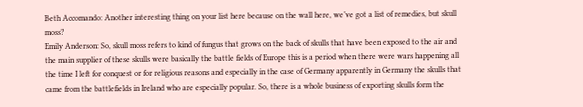Beth Accomando: Another interesting thing on your list here because on the wall here, we’ve got a list of remedies, but skull moss?
Emily Anderson: So, skull moss refers to kind of fungus that grows on the back of skulls that have been exposed to the air and the main supplier of these skulls were basically the battle fields of Europe this is a period when there were wars happening all the time I left for conquest or for religious reasons and especially in the case of Germany apparently in Germany the skulls that came from the battlefields in Ireland who are especially popular. So, there is a whole business of exporting skulls form the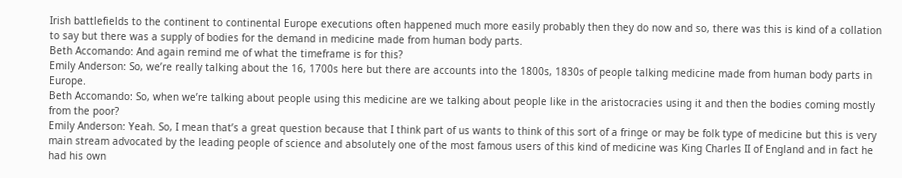Irish battlefields to the continent to continental Europe executions often happened much more easily probably then they do now and so, there was this is kind of a collation to say but there was a supply of bodies for the demand in medicine made from human body parts.
Beth Accomando: And again remind me of what the timeframe is for this?
Emily Anderson: So, we’re really talking about the 16, 1700s here but there are accounts into the 1800s, 1830s of people talking medicine made from human body parts in Europe.
Beth Accomando: So, when we’re talking about people using this medicine are we talking about people like in the aristocracies using it and then the bodies coming mostly from the poor?
Emily Anderson: Yeah. So, I mean that’s a great question because that I think part of us wants to think of this sort of a fringe or may be folk type of medicine but this is very main stream advocated by the leading people of science and absolutely one of the most famous users of this kind of medicine was King Charles II of England and in fact he had his own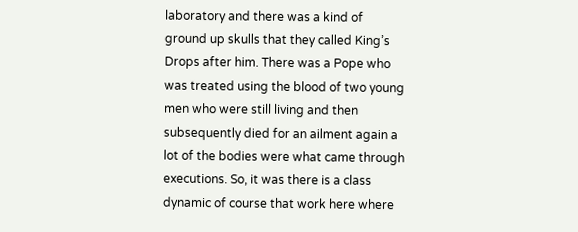laboratory and there was a kind of ground up skulls that they called King’s Drops after him. There was a Pope who was treated using the blood of two young men who were still living and then subsequently died for an ailment again a lot of the bodies were what came through executions. So, it was there is a class dynamic of course that work here where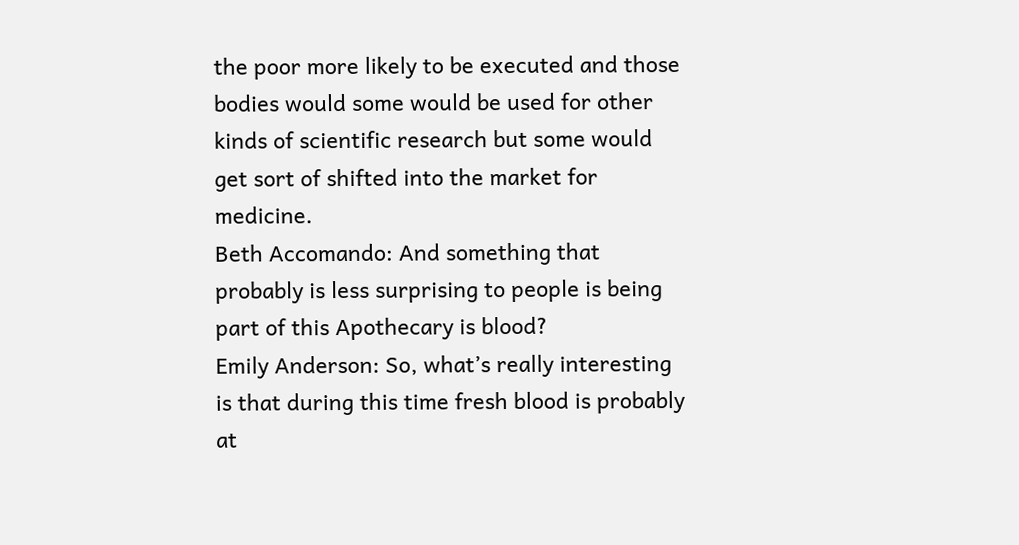the poor more likely to be executed and those bodies would some would be used for other kinds of scientific research but some would get sort of shifted into the market for medicine.
Beth Accomando: And something that probably is less surprising to people is being part of this Apothecary is blood?
Emily Anderson: So, what’s really interesting is that during this time fresh blood is probably at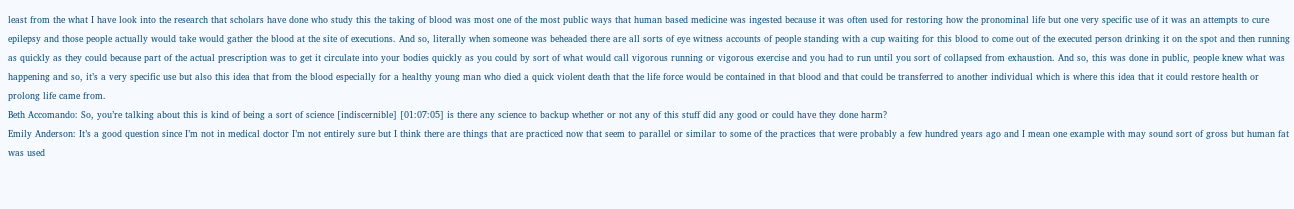least from the what I have look into the research that scholars have done who study this the taking of blood was most one of the most public ways that human based medicine was ingested because it was often used for restoring how the pronominal life but one very specific use of it was an attempts to cure epilepsy and those people actually would take would gather the blood at the site of executions. And so, literally when someone was beheaded there are all sorts of eye witness accounts of people standing with a cup waiting for this blood to come out of the executed person drinking it on the spot and then running as quickly as they could because part of the actual prescription was to get it circulate into your bodies quickly as you could by sort of what would call vigorous running or vigorous exercise and you had to run until you sort of collapsed from exhaustion. And so, this was done in public, people knew what was happening and so, it’s a very specific use but also this idea that from the blood especially for a healthy young man who died a quick violent death that the life force would be contained in that blood and that could be transferred to another individual which is where this idea that it could restore health or prolong life came from.
Beth Accomando: So, you’re talking about this is kind of being a sort of science [indiscernible] [01:07:05] is there any science to backup whether or not any of this stuff did any good or could have they done harm?
Emily Anderson: It’s a good question since I’m not in medical doctor I’m not entirely sure but I think there are things that are practiced now that seem to parallel or similar to some of the practices that were probably a few hundred years ago and I mean one example with may sound sort of gross but human fat was used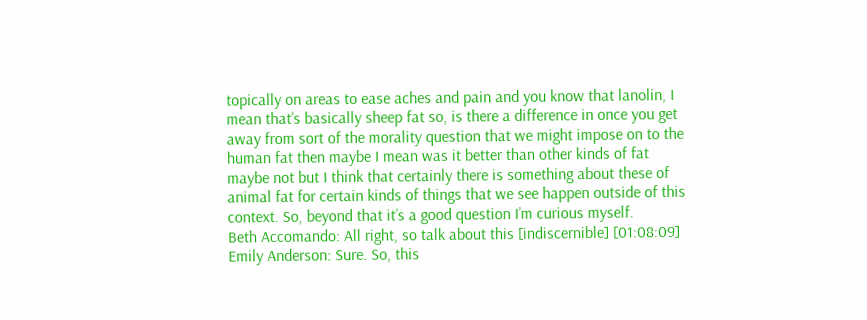topically on areas to ease aches and pain and you know that lanolin, I mean that’s basically sheep fat so, is there a difference in once you get away from sort of the morality question that we might impose on to the human fat then maybe I mean was it better than other kinds of fat maybe not but I think that certainly there is something about these of animal fat for certain kinds of things that we see happen outside of this context. So, beyond that it’s a good question I’m curious myself.
Beth Accomando: All right, so talk about this [indiscernible] [01:08:09]
Emily Anderson: Sure. So, this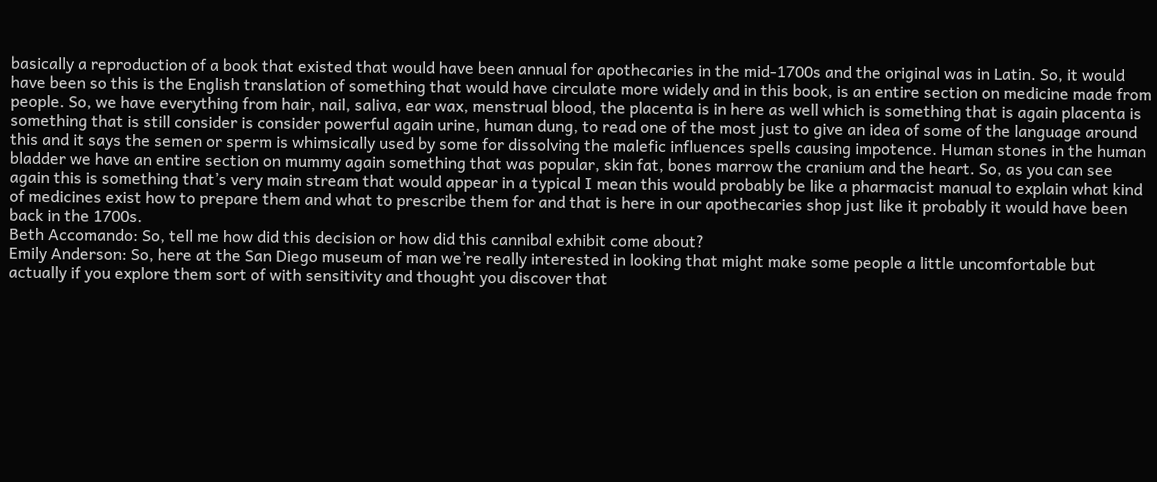basically a reproduction of a book that existed that would have been annual for apothecaries in the mid-1700s and the original was in Latin. So, it would have been so this is the English translation of something that would have circulate more widely and in this book, is an entire section on medicine made from people. So, we have everything from hair, nail, saliva, ear wax, menstrual blood, the placenta is in here as well which is something that is again placenta is something that is still consider is consider powerful again urine, human dung, to read one of the most just to give an idea of some of the language around this and it says the semen or sperm is whimsically used by some for dissolving the malefic influences spells causing impotence. Human stones in the human bladder we have an entire section on mummy again something that was popular, skin fat, bones marrow the cranium and the heart. So, as you can see again this is something that’s very main stream that would appear in a typical I mean this would probably be like a pharmacist manual to explain what kind of medicines exist how to prepare them and what to prescribe them for and that is here in our apothecaries shop just like it probably it would have been back in the 1700s.
Beth Accomando: So, tell me how did this decision or how did this cannibal exhibit come about?
Emily Anderson: So, here at the San Diego museum of man we’re really interested in looking that might make some people a little uncomfortable but actually if you explore them sort of with sensitivity and thought you discover that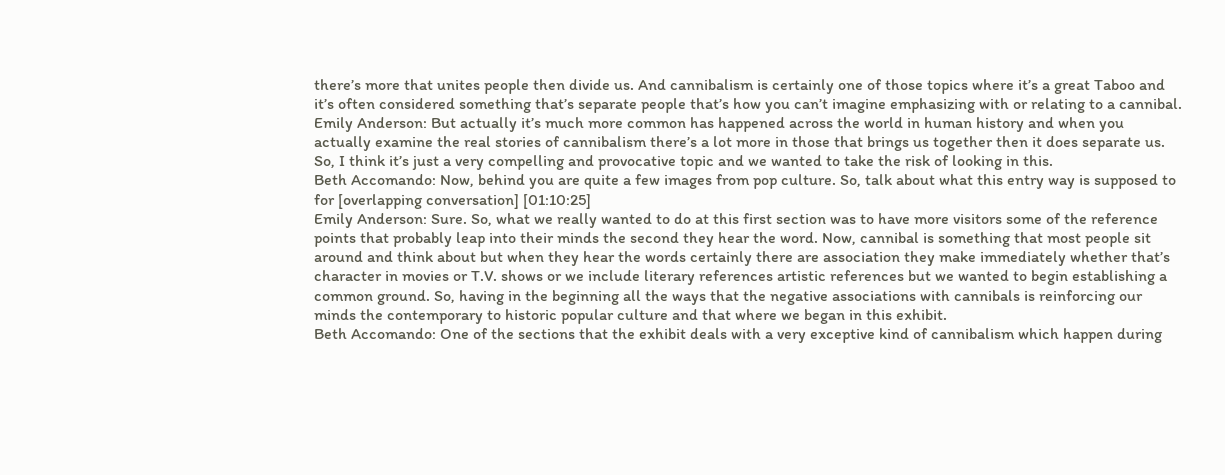there’s more that unites people then divide us. And cannibalism is certainly one of those topics where it’s a great Taboo and it’s often considered something that’s separate people that’s how you can’t imagine emphasizing with or relating to a cannibal.
Emily Anderson: But actually it’s much more common has happened across the world in human history and when you actually examine the real stories of cannibalism there’s a lot more in those that brings us together then it does separate us. So, I think it’s just a very compelling and provocative topic and we wanted to take the risk of looking in this.
Beth Accomando: Now, behind you are quite a few images from pop culture. So, talk about what this entry way is supposed to for [overlapping conversation] [01:10:25]
Emily Anderson: Sure. So, what we really wanted to do at this first section was to have more visitors some of the reference points that probably leap into their minds the second they hear the word. Now, cannibal is something that most people sit around and think about but when they hear the words certainly there are association they make immediately whether that’s character in movies or T.V. shows or we include literary references artistic references but we wanted to begin establishing a common ground. So, having in the beginning all the ways that the negative associations with cannibals is reinforcing our minds the contemporary to historic popular culture and that where we began in this exhibit.
Beth Accomando: One of the sections that the exhibit deals with a very exceptive kind of cannibalism which happen during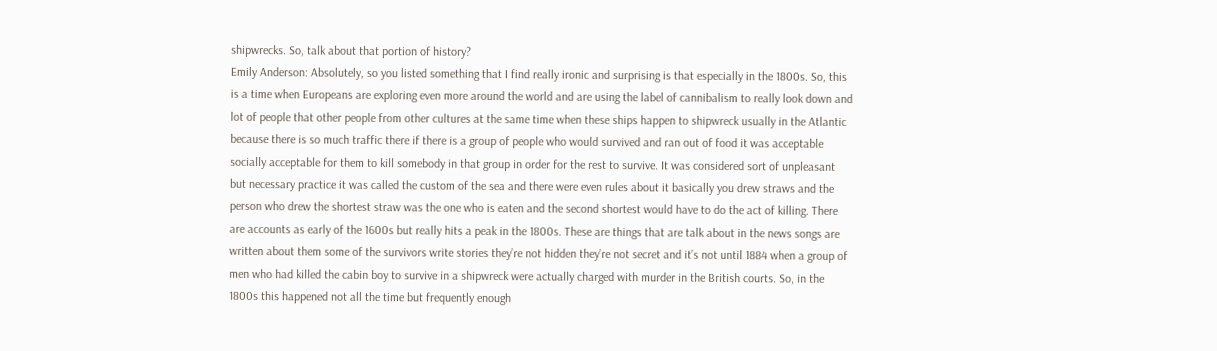shipwrecks. So, talk about that portion of history?
Emily Anderson: Absolutely, so you listed something that I find really ironic and surprising is that especially in the 1800s. So, this is a time when Europeans are exploring even more around the world and are using the label of cannibalism to really look down and lot of people that other people from other cultures at the same time when these ships happen to shipwreck usually in the Atlantic because there is so much traffic there if there is a group of people who would survived and ran out of food it was acceptable socially acceptable for them to kill somebody in that group in order for the rest to survive. It was considered sort of unpleasant but necessary practice it was called the custom of the sea and there were even rules about it basically you drew straws and the person who drew the shortest straw was the one who is eaten and the second shortest would have to do the act of killing. There are accounts as early of the 1600s but really hits a peak in the 1800s. These are things that are talk about in the news songs are written about them some of the survivors write stories they’re not hidden they’re not secret and it’s not until 1884 when a group of men who had killed the cabin boy to survive in a shipwreck were actually charged with murder in the British courts. So, in the 1800s this happened not all the time but frequently enough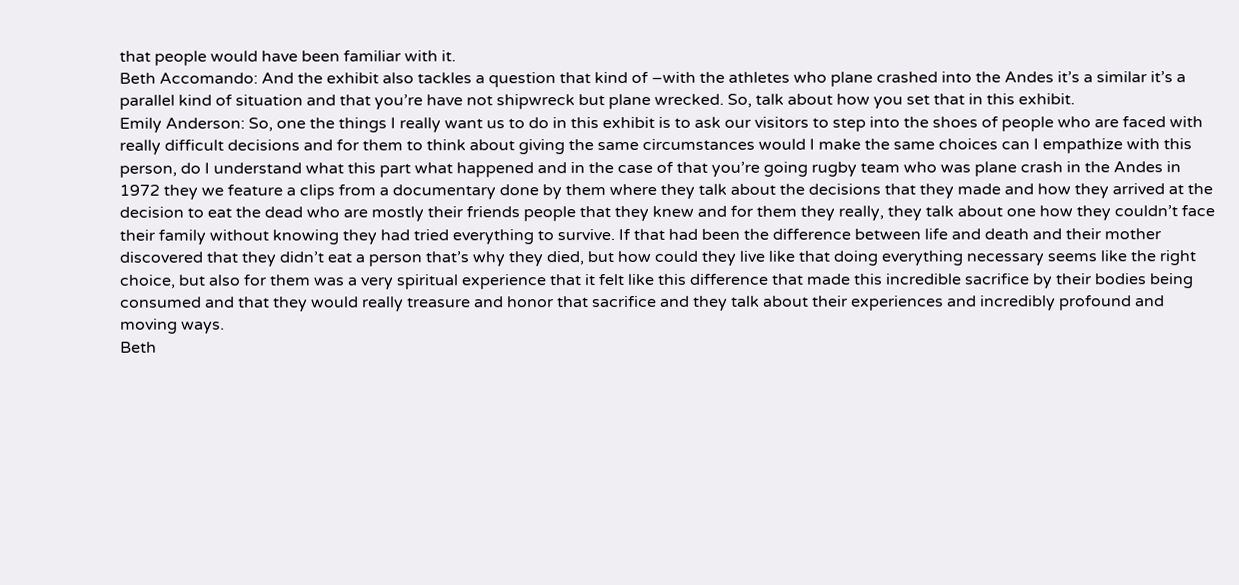that people would have been familiar with it.
Beth Accomando: And the exhibit also tackles a question that kind of –with the athletes who plane crashed into the Andes it’s a similar it’s a parallel kind of situation and that you’re have not shipwreck but plane wrecked. So, talk about how you set that in this exhibit.
Emily Anderson: So, one the things I really want us to do in this exhibit is to ask our visitors to step into the shoes of people who are faced with really difficult decisions and for them to think about giving the same circumstances would I make the same choices can I empathize with this person, do I understand what this part what happened and in the case of that you’re going rugby team who was plane crash in the Andes in 1972 they we feature a clips from a documentary done by them where they talk about the decisions that they made and how they arrived at the decision to eat the dead who are mostly their friends people that they knew and for them they really, they talk about one how they couldn’t face their family without knowing they had tried everything to survive. If that had been the difference between life and death and their mother discovered that they didn’t eat a person that’s why they died, but how could they live like that doing everything necessary seems like the right choice, but also for them was a very spiritual experience that it felt like this difference that made this incredible sacrifice by their bodies being consumed and that they would really treasure and honor that sacrifice and they talk about their experiences and incredibly profound and moving ways.
Beth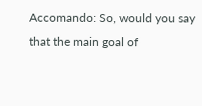Accomando: So, would you say that the main goal of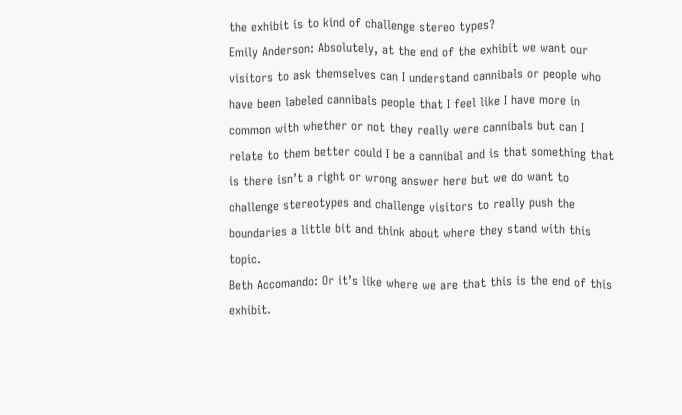the exhibit is to kind of challenge stereo types?
Emily Anderson: Absolutely, at the end of the exhibit we want our visitors to ask themselves can I understand cannibals or people who have been labeled cannibals people that I feel like I have more in common with whether or not they really were cannibals but can I relate to them better could I be a cannibal and is that something that is there isn’t a right or wrong answer here but we do want to challenge stereotypes and challenge visitors to really push the boundaries a little bit and think about where they stand with this topic.
Beth Accomando: Or it’s like where we are that this is the end of this exhibit.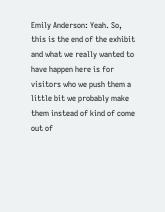Emily Anderson: Yeah. So, this is the end of the exhibit and what we really wanted to have happen here is for visitors who we push them a little bit we probably make them instead of kind of come out of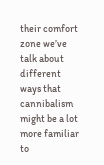their comfort zone we’ve talk about different ways that cannibalism might be a lot more familiar to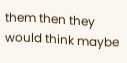them then they would think maybe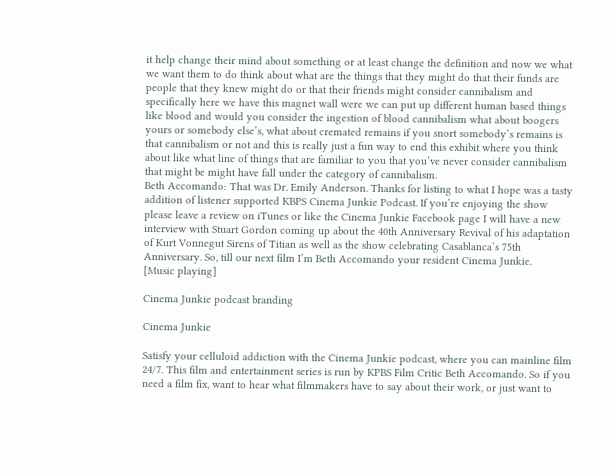it help change their mind about something or at least change the definition and now we what we want them to do think about what are the things that they might do that their funds are people that they knew might do or that their friends might consider cannibalism and specifically here we have this magnet wall were we can put up different human based things like blood and would you consider the ingestion of blood cannibalism what about boogers yours or somebody else’s, what about cremated remains if you snort somebody’s remains is that cannibalism or not and this is really just a fun way to end this exhibit where you think about like what line of things that are familiar to you that you’ve never consider cannibalism that might be might have fall under the category of cannibalism.
Beth Accomando: That was Dr. Emily Anderson. Thanks for listing to what I hope was a tasty addition of listener supported KBPS Cinema Junkie Podcast. If you’re enjoying the show please leave a review on iTunes or like the Cinema Junkie Facebook page I will have a new interview with Stuart Gordon coming up about the 40th Anniversary Revival of his adaptation of Kurt Vonnegut Sirens of Titian as well as the show celebrating Casablanca’s 75th Anniversary. So, till our next film I’m Beth Accomando your resident Cinema Junkie.
[Music playing]

Cinema Junkie podcast branding

Cinema Junkie

Satisfy your celluloid addiction with the Cinema Junkie podcast, where you can mainline film 24/7. This film and entertainment series is run by KPBS Film Critic Beth Accomando. So if you need a film fix, want to hear what filmmakers have to say about their work, or just want to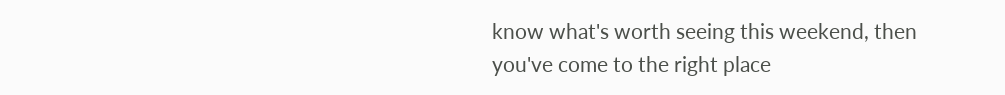know what's worth seeing this weekend, then you've come to the right place